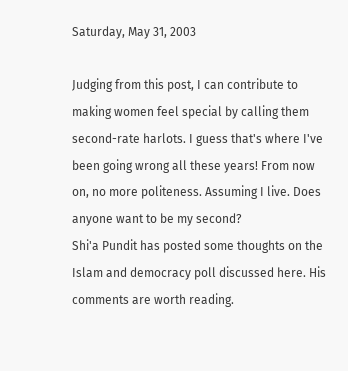Saturday, May 31, 2003

Judging from this post, I can contribute to making women feel special by calling them second-rate harlots. I guess that's where I've been going wrong all these years! From now on, no more politeness. Assuming I live. Does anyone want to be my second?
Shi'a Pundit has posted some thoughts on the Islam and democracy poll discussed here. His comments are worth reading.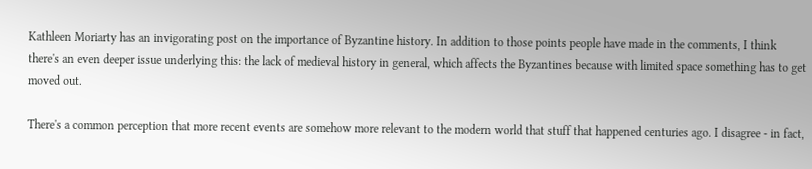Kathleen Moriarty has an invigorating post on the importance of Byzantine history. In addition to those points people have made in the comments, I think there's an even deeper issue underlying this: the lack of medieval history in general, which affects the Byzantines because with limited space something has to get moved out.

There's a common perception that more recent events are somehow more relevant to the modern world that stuff that happened centuries ago. I disagree - in fact,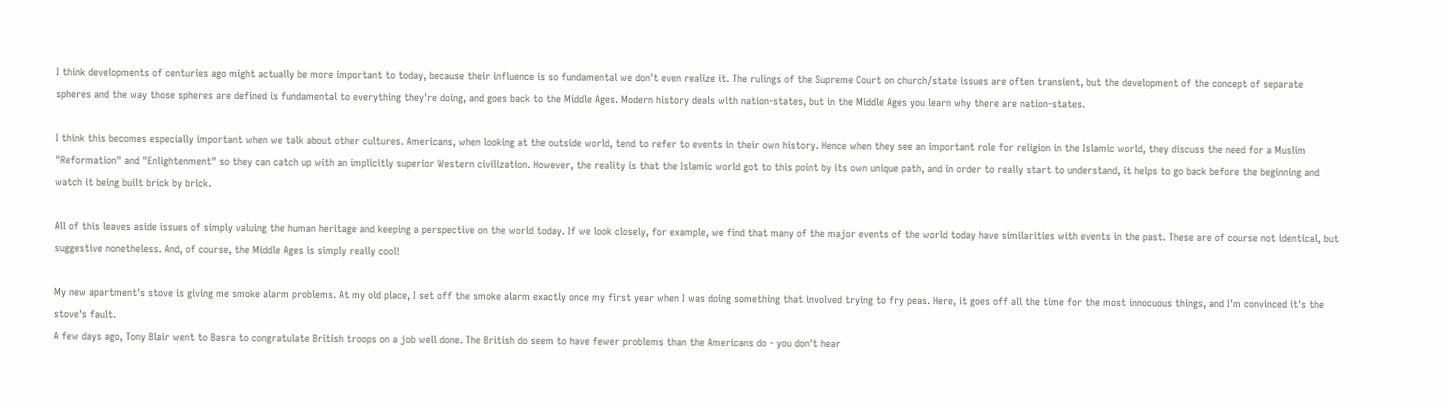I think developments of centuries ago might actually be more important to today, because their influence is so fundamental we don't even realize it. The rulings of the Supreme Court on church/state issues are often transient, but the development of the concept of separate spheres and the way those spheres are defined is fundamental to everything they're doing, and goes back to the Middle Ages. Modern history deals with nation-states, but in the Middle Ages you learn why there are nation-states.

I think this becomes especially important when we talk about other cultures. Americans, when looking at the outside world, tend to refer to events in their own history. Hence when they see an important role for religion in the Islamic world, they discuss the need for a Muslim "Reformation" and "Enlightenment" so they can catch up with an implicitly superior Western civilization. However, the reality is that the Islamic world got to this point by its own unique path, and in order to really start to understand, it helps to go back before the beginning and watch it being built brick by brick.

All of this leaves aside issues of simply valuing the human heritage and keeping a perspective on the world today. If we look closely, for example, we find that many of the major events of the world today have similarities with events in the past. These are of course not identical, but suggestive nonetheless. And, of course, the Middle Ages is simply really cool!

My new apartment's stove is giving me smoke alarm problems. At my old place, I set off the smoke alarm exactly once my first year when I was doing something that involved trying to fry peas. Here, it goes off all the time for the most innocuous things, and I'm convinced it's the stove's fault.
A few days ago, Tony Blair went to Basra to congratulate British troops on a job well done. The British do seem to have fewer problems than the Americans do - you don't hear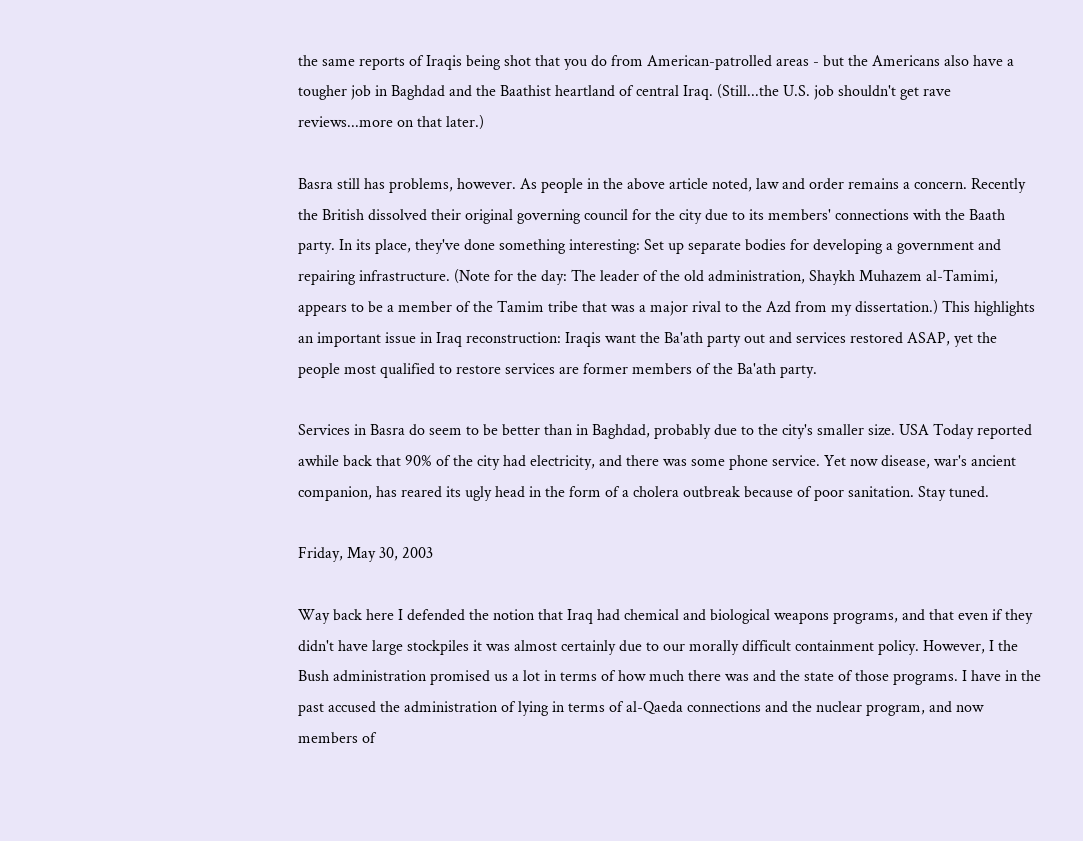the same reports of Iraqis being shot that you do from American-patrolled areas - but the Americans also have a tougher job in Baghdad and the Baathist heartland of central Iraq. (Still...the U.S. job shouldn't get rave reviews...more on that later.)

Basra still has problems, however. As people in the above article noted, law and order remains a concern. Recently the British dissolved their original governing council for the city due to its members' connections with the Baath party. In its place, they've done something interesting: Set up separate bodies for developing a government and repairing infrastructure. (Note for the day: The leader of the old administration, Shaykh Muhazem al-Tamimi, appears to be a member of the Tamim tribe that was a major rival to the Azd from my dissertation.) This highlights an important issue in Iraq reconstruction: Iraqis want the Ba'ath party out and services restored ASAP, yet the people most qualified to restore services are former members of the Ba'ath party.

Services in Basra do seem to be better than in Baghdad, probably due to the city's smaller size. USA Today reported awhile back that 90% of the city had electricity, and there was some phone service. Yet now disease, war's ancient companion, has reared its ugly head in the form of a cholera outbreak because of poor sanitation. Stay tuned.

Friday, May 30, 2003

Way back here I defended the notion that Iraq had chemical and biological weapons programs, and that even if they didn't have large stockpiles it was almost certainly due to our morally difficult containment policy. However, I the Bush administration promised us a lot in terms of how much there was and the state of those programs. I have in the past accused the administration of lying in terms of al-Qaeda connections and the nuclear program, and now members of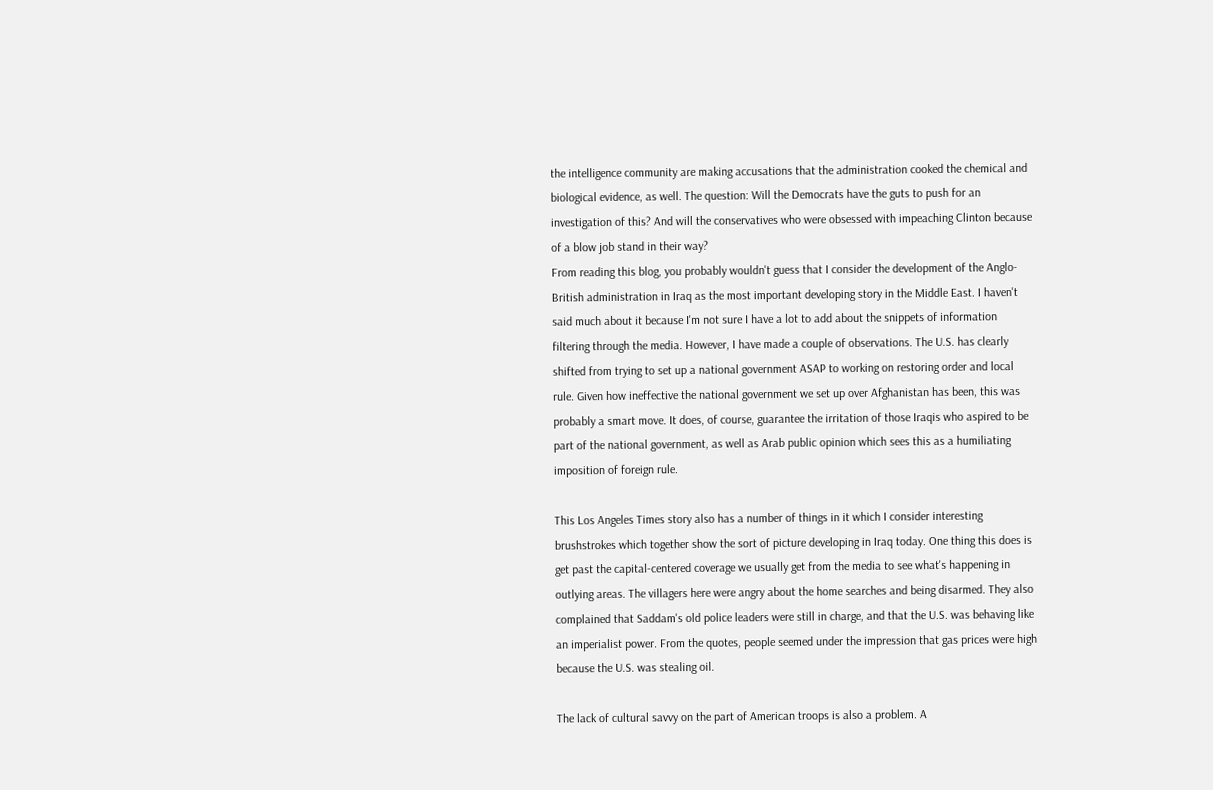the intelligence community are making accusations that the administration cooked the chemical and biological evidence, as well. The question: Will the Democrats have the guts to push for an investigation of this? And will the conservatives who were obsessed with impeaching Clinton because of a blow job stand in their way?
From reading this blog, you probably wouldn't guess that I consider the development of the Anglo-British administration in Iraq as the most important developing story in the Middle East. I haven't said much about it because I'm not sure I have a lot to add about the snippets of information filtering through the media. However, I have made a couple of observations. The U.S. has clearly shifted from trying to set up a national government ASAP to working on restoring order and local rule. Given how ineffective the national government we set up over Afghanistan has been, this was probably a smart move. It does, of course, guarantee the irritation of those Iraqis who aspired to be part of the national government, as well as Arab public opinion which sees this as a humiliating imposition of foreign rule.

This Los Angeles Times story also has a number of things in it which I consider interesting brushstrokes which together show the sort of picture developing in Iraq today. One thing this does is get past the capital-centered coverage we usually get from the media to see what's happening in outlying areas. The villagers here were angry about the home searches and being disarmed. They also complained that Saddam's old police leaders were still in charge, and that the U.S. was behaving like an imperialist power. From the quotes, people seemed under the impression that gas prices were high because the U.S. was stealing oil.

The lack of cultural savvy on the part of American troops is also a problem. A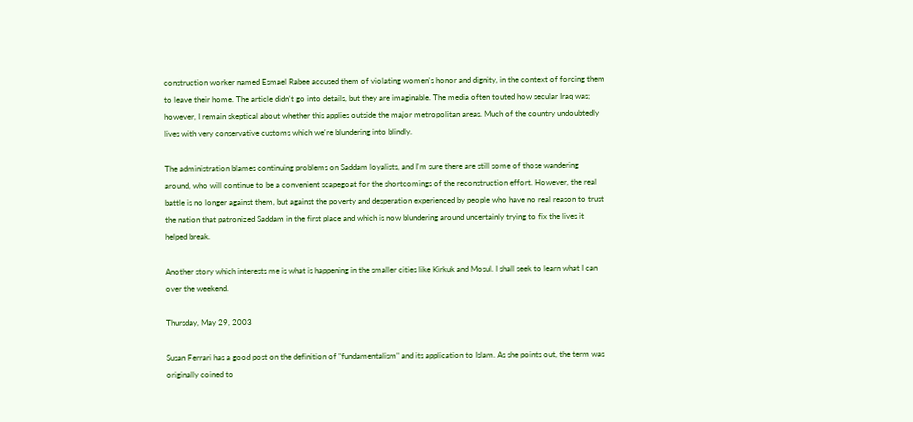construction worker named Esmael Rabee accused them of violating women's honor and dignity, in the context of forcing them to leave their home. The article didn't go into details, but they are imaginable. The media often touted how secular Iraq was; however, I remain skeptical about whether this applies outside the major metropolitan areas. Much of the country undoubtedly lives with very conservative customs which we're blundering into blindly.

The administration blames continuing problems on Saddam loyalists, and I'm sure there are still some of those wandering around, who will continue to be a convenient scapegoat for the shortcomings of the reconstruction effort. However, the real battle is no longer against them, but against the poverty and desperation experienced by people who have no real reason to trust the nation that patronized Saddam in the first place and which is now blundering around uncertainly trying to fix the lives it helped break.

Another story which interests me is what is happening in the smaller cities like Kirkuk and Mosul. I shall seek to learn what I can over the weekend.

Thursday, May 29, 2003

Susan Ferrari has a good post on the definition of "fundamentalism" and its application to Islam. As she points out, the term was originally coined to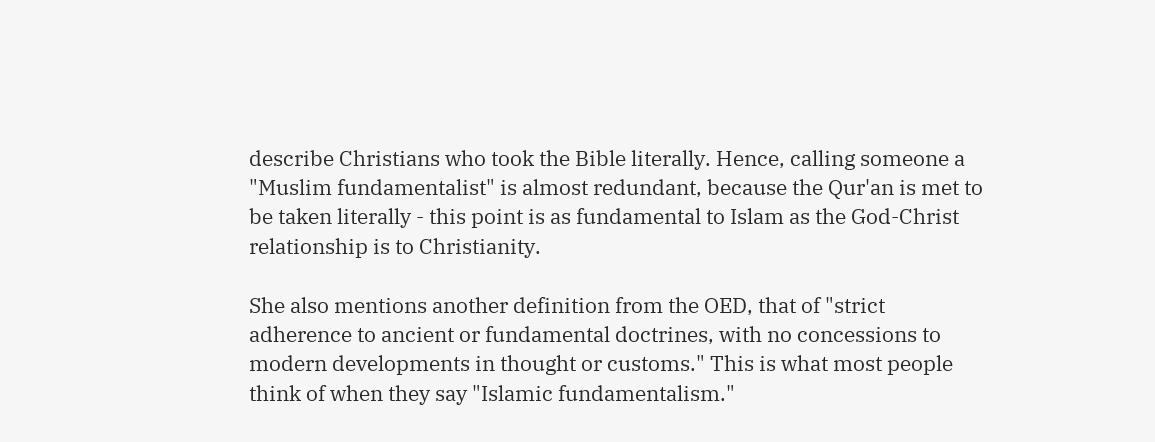describe Christians who took the Bible literally. Hence, calling someone a "Muslim fundamentalist" is almost redundant, because the Qur'an is met to be taken literally - this point is as fundamental to Islam as the God-Christ relationship is to Christianity.

She also mentions another definition from the OED, that of "strict adherence to ancient or fundamental doctrines, with no concessions to modern developments in thought or customs." This is what most people think of when they say "Islamic fundamentalism."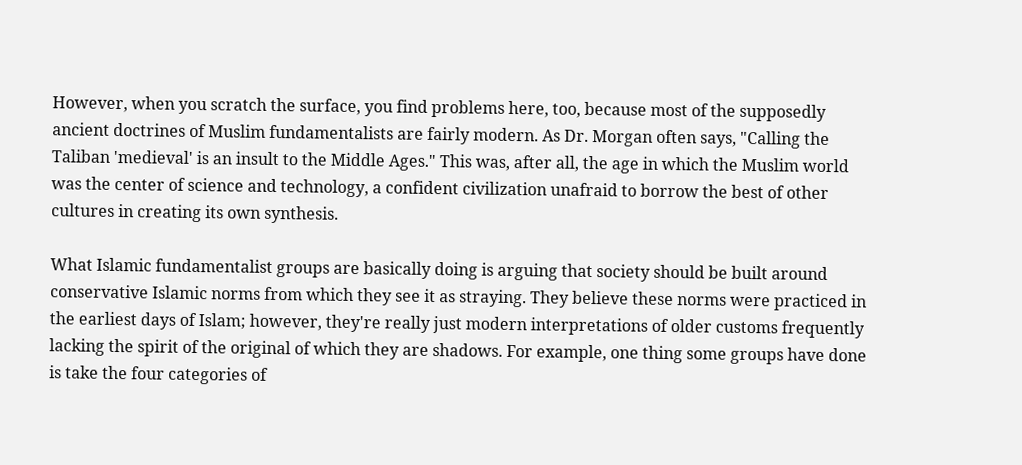However, when you scratch the surface, you find problems here, too, because most of the supposedly ancient doctrines of Muslim fundamentalists are fairly modern. As Dr. Morgan often says, "Calling the Taliban 'medieval' is an insult to the Middle Ages." This was, after all, the age in which the Muslim world was the center of science and technology, a confident civilization unafraid to borrow the best of other cultures in creating its own synthesis.

What Islamic fundamentalist groups are basically doing is arguing that society should be built around conservative Islamic norms from which they see it as straying. They believe these norms were practiced in the earliest days of Islam; however, they're really just modern interpretations of older customs frequently lacking the spirit of the original of which they are shadows. For example, one thing some groups have done is take the four categories of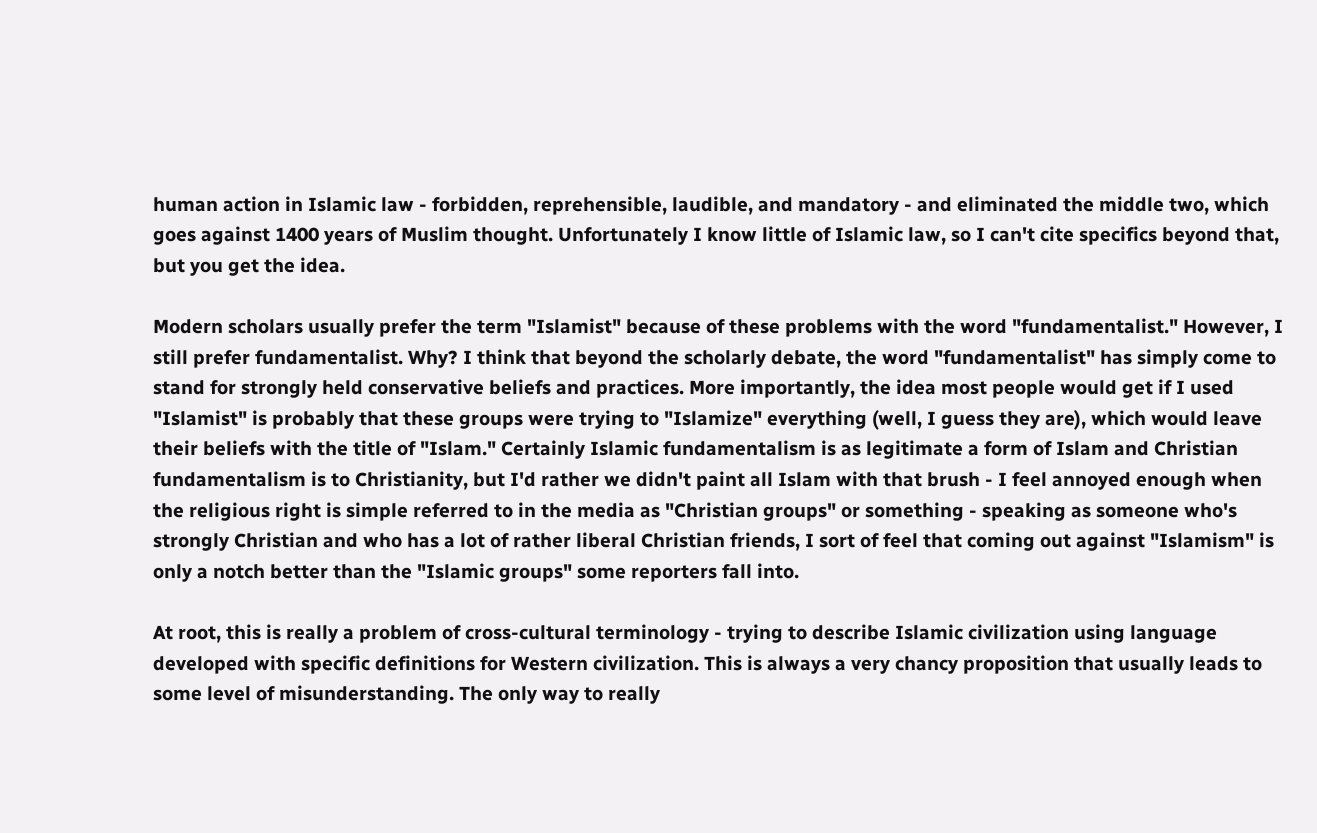human action in Islamic law - forbidden, reprehensible, laudible, and mandatory - and eliminated the middle two, which goes against 1400 years of Muslim thought. Unfortunately I know little of Islamic law, so I can't cite specifics beyond that, but you get the idea.

Modern scholars usually prefer the term "Islamist" because of these problems with the word "fundamentalist." However, I still prefer fundamentalist. Why? I think that beyond the scholarly debate, the word "fundamentalist" has simply come to stand for strongly held conservative beliefs and practices. More importantly, the idea most people would get if I used "Islamist" is probably that these groups were trying to "Islamize" everything (well, I guess they are), which would leave their beliefs with the title of "Islam." Certainly Islamic fundamentalism is as legitimate a form of Islam and Christian fundamentalism is to Christianity, but I'd rather we didn't paint all Islam with that brush - I feel annoyed enough when the religious right is simple referred to in the media as "Christian groups" or something - speaking as someone who's strongly Christian and who has a lot of rather liberal Christian friends, I sort of feel that coming out against "Islamism" is only a notch better than the "Islamic groups" some reporters fall into.

At root, this is really a problem of cross-cultural terminology - trying to describe Islamic civilization using language developed with specific definitions for Western civilization. This is always a very chancy proposition that usually leads to some level of misunderstanding. The only way to really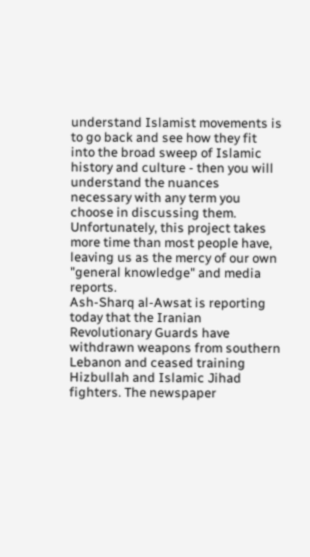understand Islamist movements is to go back and see how they fit into the broad sweep of Islamic history and culture - then you will understand the nuances necessary with any term you choose in discussing them. Unfortunately, this project takes more time than most people have, leaving us as the mercy of our own "general knowledge" and media reports.
Ash-Sharq al-Awsat is reporting today that the Iranian Revolutionary Guards have withdrawn weapons from southern Lebanon and ceased training Hizbullah and Islamic Jihad fighters. The newspaper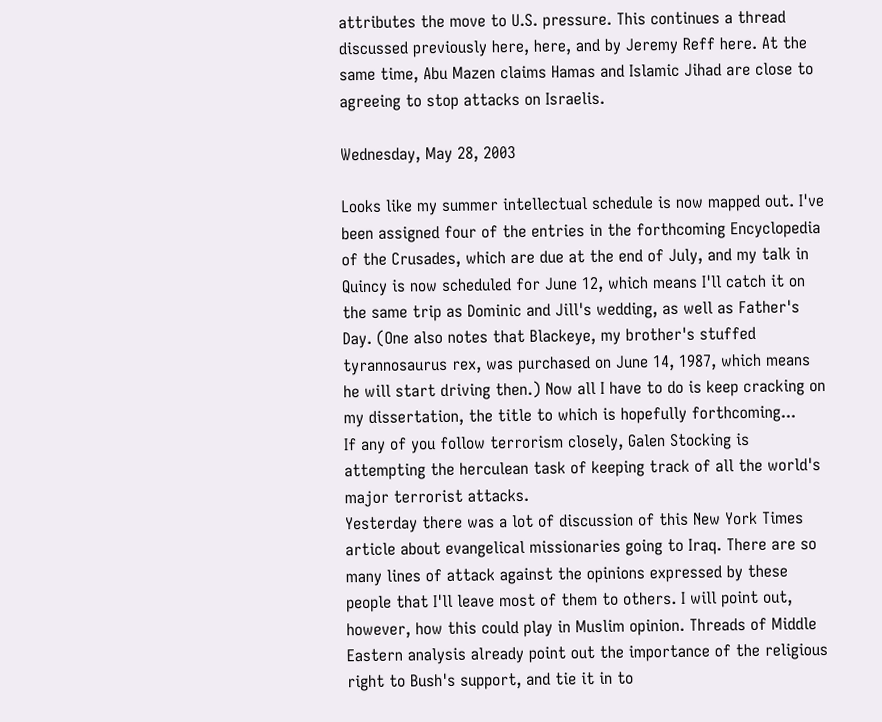attributes the move to U.S. pressure. This continues a thread discussed previously here, here, and by Jeremy Reff here. At the same time, Abu Mazen claims Hamas and Islamic Jihad are close to agreeing to stop attacks on Israelis.

Wednesday, May 28, 2003

Looks like my summer intellectual schedule is now mapped out. I've been assigned four of the entries in the forthcoming Encyclopedia of the Crusades, which are due at the end of July, and my talk in Quincy is now scheduled for June 12, which means I'll catch it on the same trip as Dominic and Jill's wedding, as well as Father's Day. (One also notes that Blackeye, my brother's stuffed tyrannosaurus rex, was purchased on June 14, 1987, which means he will start driving then.) Now all I have to do is keep cracking on my dissertation, the title to which is hopefully forthcoming...
If any of you follow terrorism closely, Galen Stocking is attempting the herculean task of keeping track of all the world's major terrorist attacks.
Yesterday there was a lot of discussion of this New York Times article about evangelical missionaries going to Iraq. There are so many lines of attack against the opinions expressed by these people that I'll leave most of them to others. I will point out, however, how this could play in Muslim opinion. Threads of Middle Eastern analysis already point out the importance of the religious right to Bush's support, and tie it in to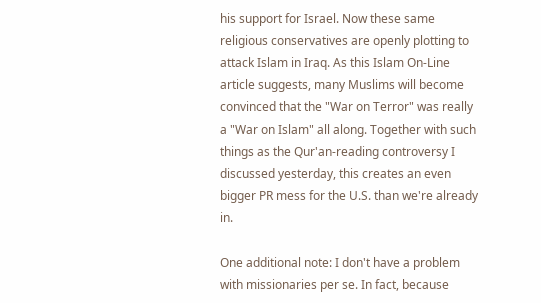his support for Israel. Now these same religious conservatives are openly plotting to attack Islam in Iraq. As this Islam On-Line article suggests, many Muslims will become convinced that the "War on Terror" was really a "War on Islam" all along. Together with such things as the Qur'an-reading controversy I discussed yesterday, this creates an even bigger PR mess for the U.S. than we're already in.

One additional note: I don't have a problem with missionaries per se. In fact, because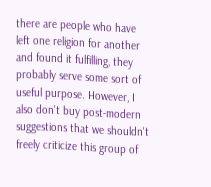there are people who have left one religion for another and found it fulfilling, they probably serve some sort of useful purpose. However, I also don't buy post-modern suggestions that we shouldn't freely criticize this group of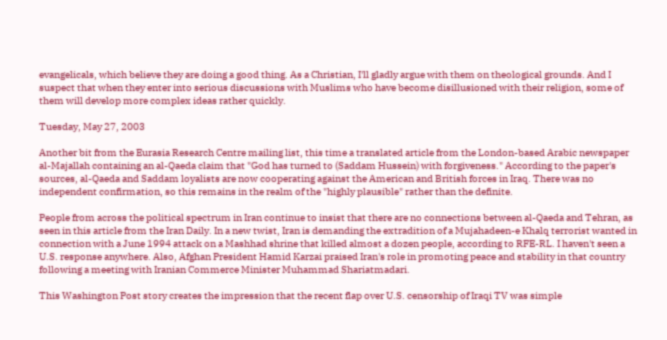evangelicals, which believe they are doing a good thing. As a Christian, I'll gladly argue with them on theological grounds. And I suspect that when they enter into serious discussions with Muslims who have become disillusioned with their religion, some of them will develop more complex ideas rather quickly.

Tuesday, May 27, 2003

Another bit from the Eurasia Research Centre mailing list, this time a translated article from the London-based Arabic newspaper al-Majallah containing an al-Qaeda claim that "God has turned to (Saddam Hussein) with forgiveness." According to the paper's sources, al-Qaeda and Saddam loyalists are now cooperating against the American and British forces in Iraq. There was no independent confirmation, so this remains in the realm of the "highly plausible" rather than the definite.

People from across the political spectrum in Iran continue to insist that there are no connections between al-Qaeda and Tehran, as seen in this article from the Iran Daily. In a new twist, Iran is demanding the extradition of a Mujahadeen-e Khalq terrorist wanted in connection with a June 1994 attack on a Mashhad shrine that killed almost a dozen people, according to RFE-RL. I haven't seen a U.S. response anywhere. Also, Afghan President Hamid Karzai praised Iran's role in promoting peace and stability in that country following a meeting with Iranian Commerce Minister Muhammad Shariatmadari.

This Washington Post story creates the impression that the recent flap over U.S. censorship of Iraqi TV was simple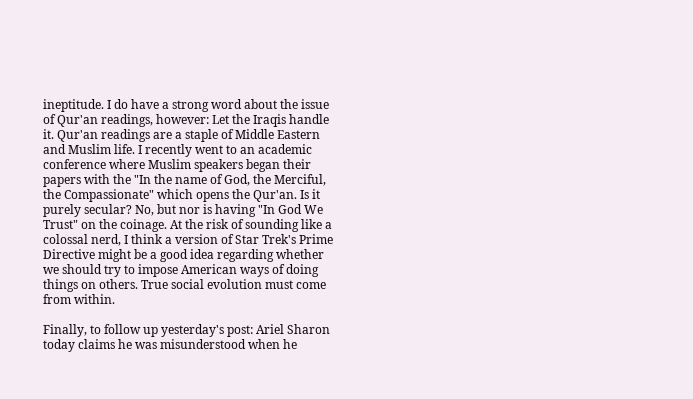ineptitude. I do have a strong word about the issue of Qur'an readings, however: Let the Iraqis handle it. Qur'an readings are a staple of Middle Eastern and Muslim life. I recently went to an academic conference where Muslim speakers began their papers with the "In the name of God, the Merciful, the Compassionate" which opens the Qur'an. Is it purely secular? No, but nor is having "In God We Trust" on the coinage. At the risk of sounding like a colossal nerd, I think a version of Star Trek's Prime Directive might be a good idea regarding whether we should try to impose American ways of doing things on others. True social evolution must come from within.

Finally, to follow up yesterday's post: Ariel Sharon today claims he was misunderstood when he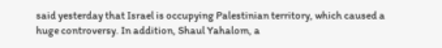said yesterday that Israel is occupying Palestinian territory, which caused a huge controversy. In addition, Shaul Yahalom, a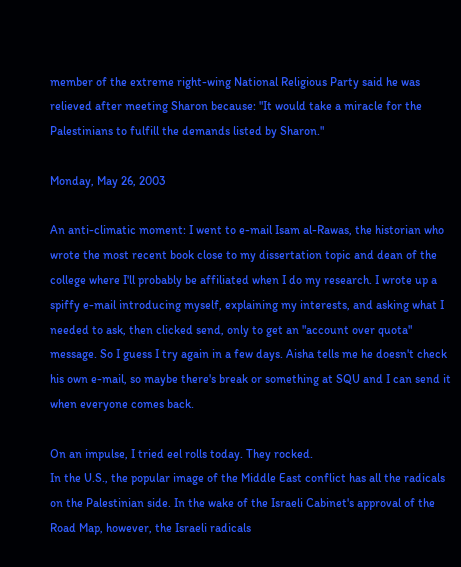member of the extreme right-wing National Religious Party said he was relieved after meeting Sharon because: "It would take a miracle for the Palestinians to fulfill the demands listed by Sharon."

Monday, May 26, 2003

An anti-climatic moment: I went to e-mail Isam al-Rawas, the historian who wrote the most recent book close to my dissertation topic and dean of the college where I'll probably be affiliated when I do my research. I wrote up a spiffy e-mail introducing myself, explaining my interests, and asking what I needed to ask, then clicked send, only to get an "account over quota" message. So I guess I try again in a few days. Aisha tells me he doesn't check his own e-mail, so maybe there's break or something at SQU and I can send it when everyone comes back.

On an impulse, I tried eel rolls today. They rocked.
In the U.S., the popular image of the Middle East conflict has all the radicals on the Palestinian side. In the wake of the Israeli Cabinet's approval of the Road Map, however, the Israeli radicals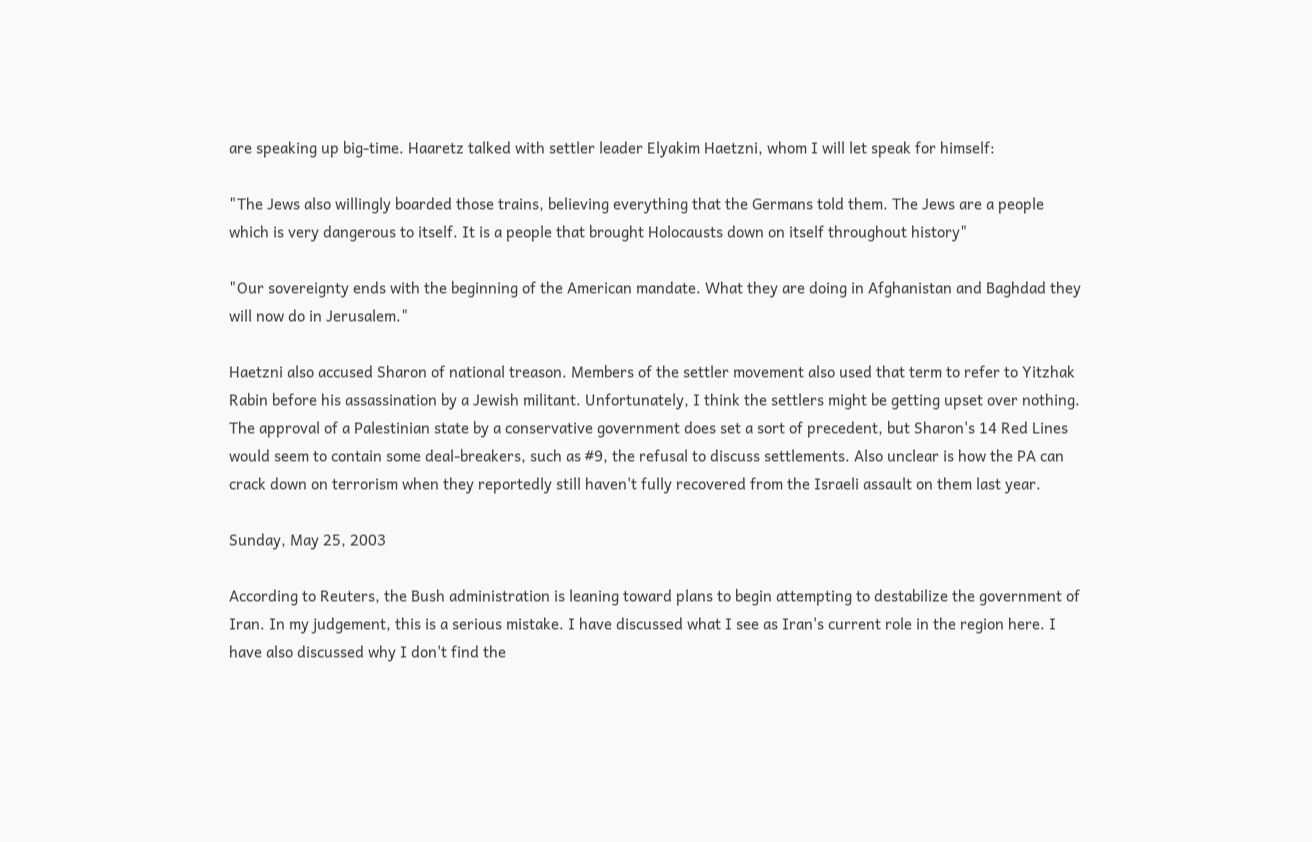are speaking up big-time. Haaretz talked with settler leader Elyakim Haetzni, whom I will let speak for himself:

"The Jews also willingly boarded those trains, believing everything that the Germans told them. The Jews are a people which is very dangerous to itself. It is a people that brought Holocausts down on itself throughout history"

"Our sovereignty ends with the beginning of the American mandate. What they are doing in Afghanistan and Baghdad they will now do in Jerusalem."

Haetzni also accused Sharon of national treason. Members of the settler movement also used that term to refer to Yitzhak Rabin before his assassination by a Jewish militant. Unfortunately, I think the settlers might be getting upset over nothing. The approval of a Palestinian state by a conservative government does set a sort of precedent, but Sharon's 14 Red Lines would seem to contain some deal-breakers, such as #9, the refusal to discuss settlements. Also unclear is how the PA can crack down on terrorism when they reportedly still haven't fully recovered from the Israeli assault on them last year.

Sunday, May 25, 2003

According to Reuters, the Bush administration is leaning toward plans to begin attempting to destabilize the government of Iran. In my judgement, this is a serious mistake. I have discussed what I see as Iran's current role in the region here. I have also discussed why I don't find the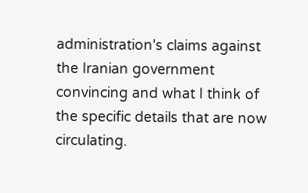administration's claims against the Iranian government convincing and what I think of the specific details that are now circulating.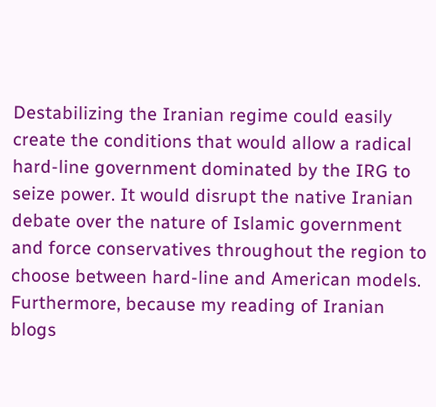Destabilizing the Iranian regime could easily create the conditions that would allow a radical hard-line government dominated by the IRG to seize power. It would disrupt the native Iranian debate over the nature of Islamic government and force conservatives throughout the region to choose between hard-line and American models. Furthermore, because my reading of Iranian blogs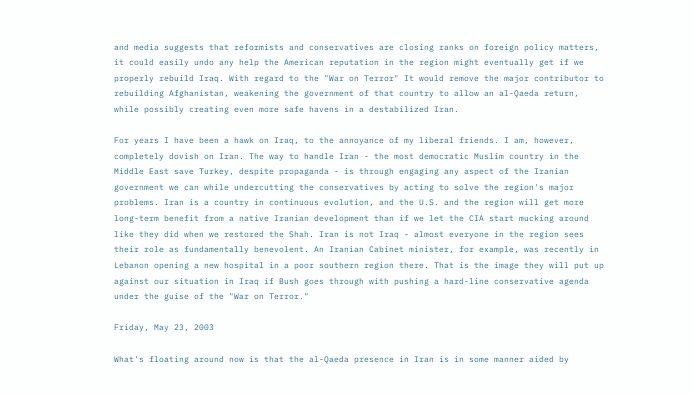and media suggests that reformists and conservatives are closing ranks on foreign policy matters, it could easily undo any help the American reputation in the region might eventually get if we properly rebuild Iraq. With regard to the "War on Terror" It would remove the major contributor to rebuilding Afghanistan, weakening the government of that country to allow an al-Qaeda return, while possibly creating even more safe havens in a destabilized Iran.

For years I have been a hawk on Iraq, to the annoyance of my liberal friends. I am, however, completely dovish on Iran. The way to handle Iran - the most democratic Muslim country in the Middle East save Turkey, despite propaganda - is through engaging any aspect of the Iranian government we can while undercutting the conservatives by acting to solve the region's major problems. Iran is a country in continuous evolution, and the U.S. and the region will get more long-term benefit from a native Iranian development than if we let the CIA start mucking around like they did when we restored the Shah. Iran is not Iraq - almost everyone in the region sees their role as fundamentally benevolent. An Iranian Cabinet minister, for example, was recently in Lebanon opening a new hospital in a poor southern region there. That is the image they will put up against our situation in Iraq if Bush goes through with pushing a hard-line conservative agenda under the guise of the "War on Terror."

Friday, May 23, 2003

What's floating around now is that the al-Qaeda presence in Iran is in some manner aided by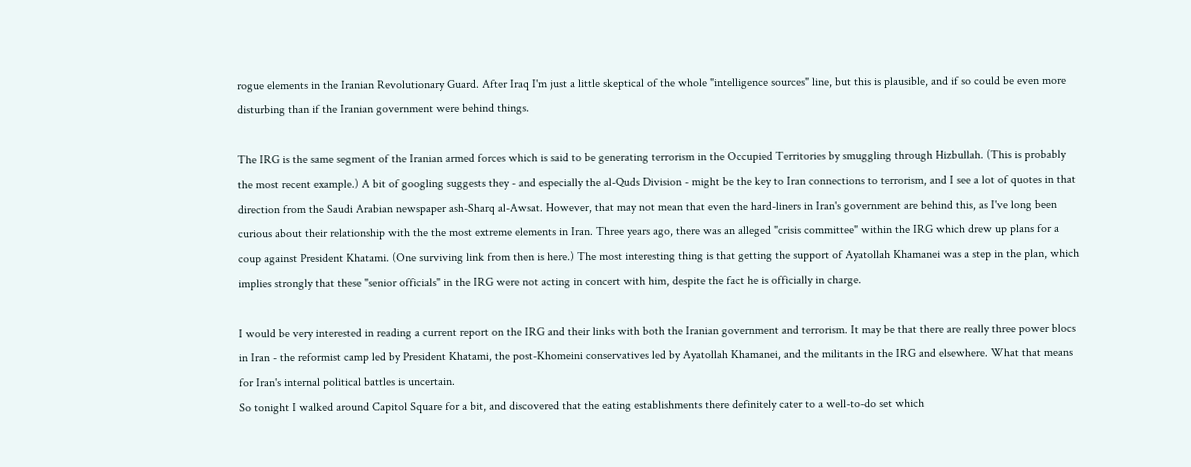rogue elements in the Iranian Revolutionary Guard. After Iraq I'm just a little skeptical of the whole "intelligence sources" line, but this is plausible, and if so could be even more disturbing than if the Iranian government were behind things.

The IRG is the same segment of the Iranian armed forces which is said to be generating terrorism in the Occupied Territories by smuggling through Hizbullah. (This is probably the most recent example.) A bit of googling suggests they - and especially the al-Quds Division - might be the key to Iran connections to terrorism, and I see a lot of quotes in that direction from the Saudi Arabian newspaper ash-Sharq al-Awsat. However, that may not mean that even the hard-liners in Iran's government are behind this, as I've long been curious about their relationship with the the most extreme elements in Iran. Three years ago, there was an alleged "crisis committee" within the IRG which drew up plans for a coup against President Khatami. (One surviving link from then is here.) The most interesting thing is that getting the support of Ayatollah Khamanei was a step in the plan, which implies strongly that these "senior officials" in the IRG were not acting in concert with him, despite the fact he is officially in charge.

I would be very interested in reading a current report on the IRG and their links with both the Iranian government and terrorism. It may be that there are really three power blocs in Iran - the reformist camp led by President Khatami, the post-Khomeini conservatives led by Ayatollah Khamanei, and the militants in the IRG and elsewhere. What that means for Iran's internal political battles is uncertain.
So tonight I walked around Capitol Square for a bit, and discovered that the eating establishments there definitely cater to a well-to-do set which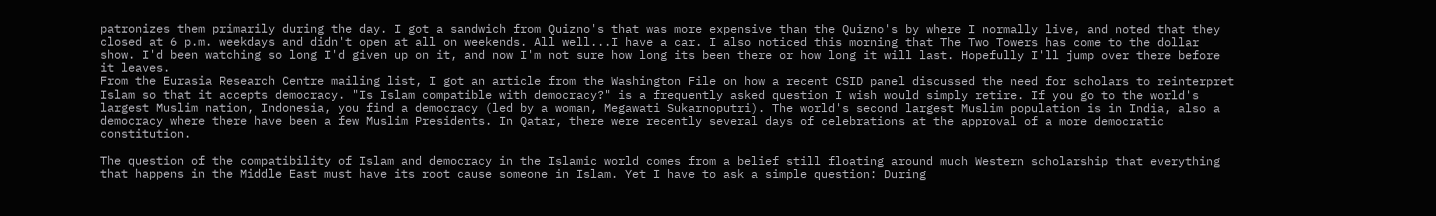patronizes them primarily during the day. I got a sandwich from Quizno's that was more expensive than the Quizno's by where I normally live, and noted that they closed at 6 p.m. weekdays and didn't open at all on weekends. All well...I have a car. I also noticed this morning that The Two Towers has come to the dollar show. I'd been watching so long I'd given up on it, and now I'm not sure how long its been there or how long it will last. Hopefully I'll jump over there before it leaves.
From the Eurasia Research Centre mailing list, I got an article from the Washington File on how a recent CSID panel discussed the need for scholars to reinterpret Islam so that it accepts democracy. "Is Islam compatible with democracy?" is a frequently asked question I wish would simply retire. If you go to the world's largest Muslim nation, Indonesia, you find a democracy (led by a woman, Megawati Sukarnoputri). The world's second largest Muslim population is in India, also a democracy where there have been a few Muslim Presidents. In Qatar, there were recently several days of celebrations at the approval of a more democratic constitution.

The question of the compatibility of Islam and democracy in the Islamic world comes from a belief still floating around much Western scholarship that everything that happens in the Middle East must have its root cause someone in Islam. Yet I have to ask a simple question: During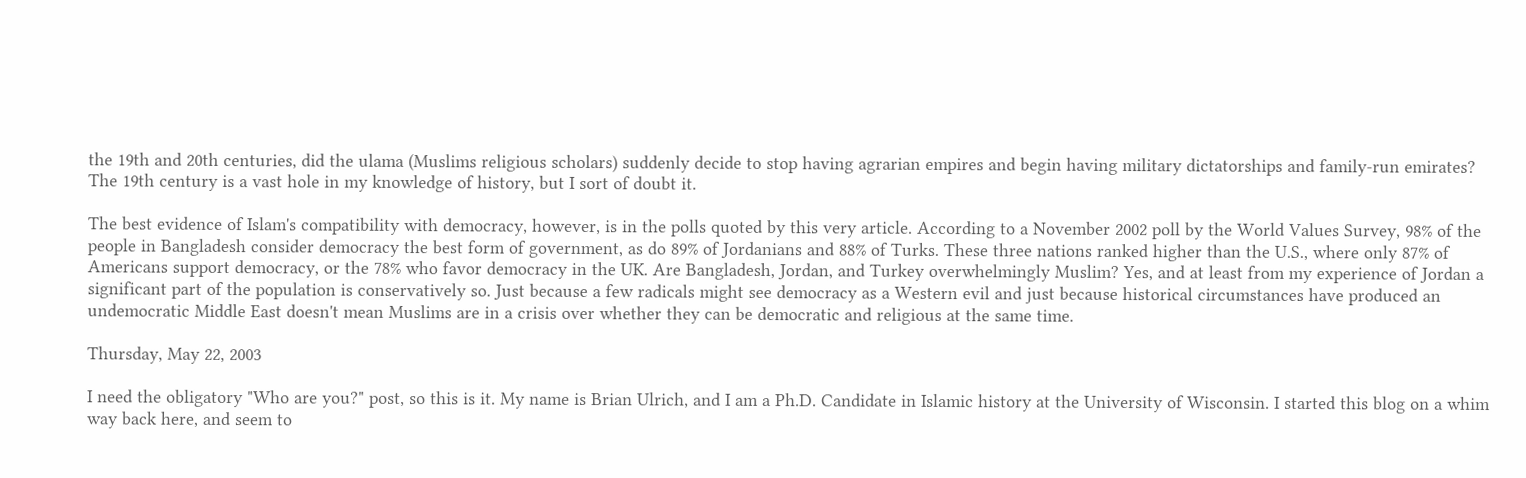the 19th and 20th centuries, did the ulama (Muslims religious scholars) suddenly decide to stop having agrarian empires and begin having military dictatorships and family-run emirates? The 19th century is a vast hole in my knowledge of history, but I sort of doubt it.

The best evidence of Islam's compatibility with democracy, however, is in the polls quoted by this very article. According to a November 2002 poll by the World Values Survey, 98% of the people in Bangladesh consider democracy the best form of government, as do 89% of Jordanians and 88% of Turks. These three nations ranked higher than the U.S., where only 87% of Americans support democracy, or the 78% who favor democracy in the UK. Are Bangladesh, Jordan, and Turkey overwhelmingly Muslim? Yes, and at least from my experience of Jordan a significant part of the population is conservatively so. Just because a few radicals might see democracy as a Western evil and just because historical circumstances have produced an undemocratic Middle East doesn't mean Muslims are in a crisis over whether they can be democratic and religious at the same time.

Thursday, May 22, 2003

I need the obligatory "Who are you?" post, so this is it. My name is Brian Ulrich, and I am a Ph.D. Candidate in Islamic history at the University of Wisconsin. I started this blog on a whim way back here, and seem to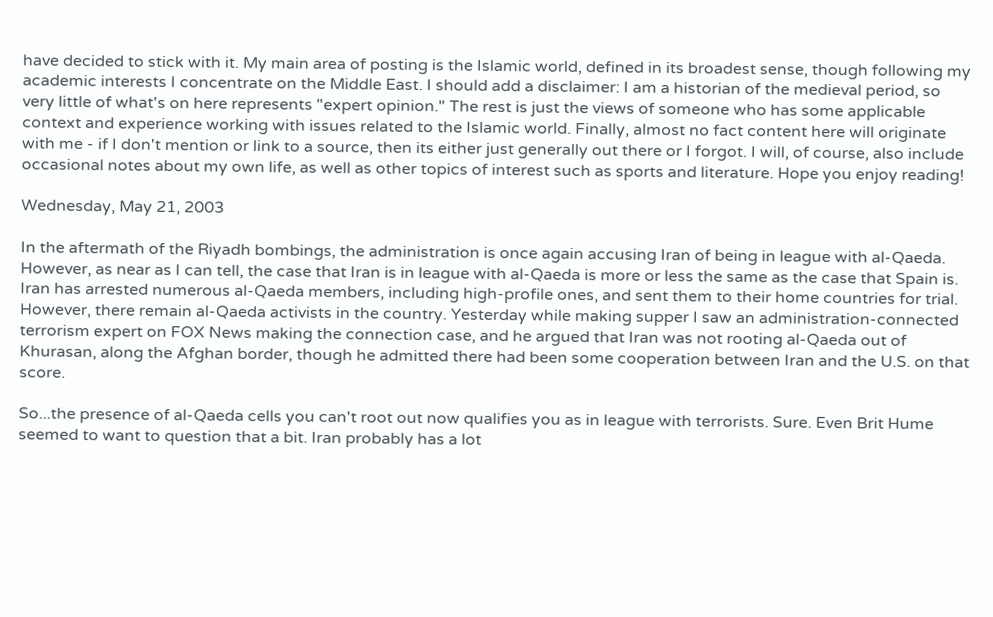have decided to stick with it. My main area of posting is the Islamic world, defined in its broadest sense, though following my academic interests I concentrate on the Middle East. I should add a disclaimer: I am a historian of the medieval period, so very little of what's on here represents "expert opinion." The rest is just the views of someone who has some applicable context and experience working with issues related to the Islamic world. Finally, almost no fact content here will originate with me - if I don't mention or link to a source, then its either just generally out there or I forgot. I will, of course, also include occasional notes about my own life, as well as other topics of interest such as sports and literature. Hope you enjoy reading!

Wednesday, May 21, 2003

In the aftermath of the Riyadh bombings, the administration is once again accusing Iran of being in league with al-Qaeda. However, as near as I can tell, the case that Iran is in league with al-Qaeda is more or less the same as the case that Spain is. Iran has arrested numerous al-Qaeda members, including high-profile ones, and sent them to their home countries for trial. However, there remain al-Qaeda activists in the country. Yesterday while making supper I saw an administration-connected terrorism expert on FOX News making the connection case, and he argued that Iran was not rooting al-Qaeda out of Khurasan, along the Afghan border, though he admitted there had been some cooperation between Iran and the U.S. on that score.

So...the presence of al-Qaeda cells you can't root out now qualifies you as in league with terrorists. Sure. Even Brit Hume seemed to want to question that a bit. Iran probably has a lot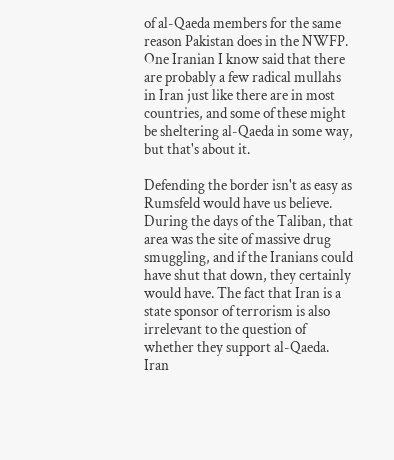of al-Qaeda members for the same reason Pakistan does in the NWFP. One Iranian I know said that there are probably a few radical mullahs in Iran just like there are in most countries, and some of these might be sheltering al-Qaeda in some way, but that's about it.

Defending the border isn't as easy as Rumsfeld would have us believe. During the days of the Taliban, that area was the site of massive drug smuggling, and if the Iranians could have shut that down, they certainly would have. The fact that Iran is a state sponsor of terrorism is also irrelevant to the question of whether they support al-Qaeda. Iran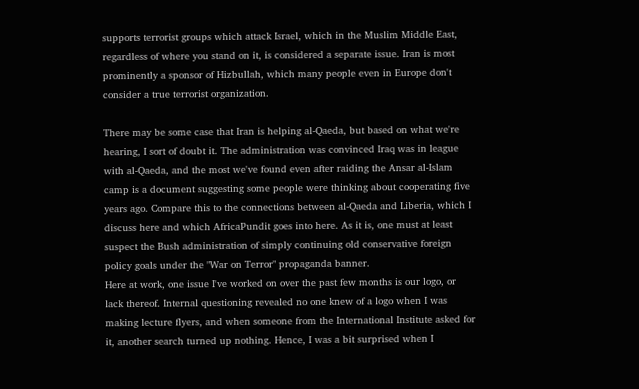supports terrorist groups which attack Israel, which in the Muslim Middle East, regardless of where you stand on it, is considered a separate issue. Iran is most prominently a sponsor of Hizbullah, which many people even in Europe don't consider a true terrorist organization.

There may be some case that Iran is helping al-Qaeda, but based on what we're hearing, I sort of doubt it. The administration was convinced Iraq was in league with al-Qaeda, and the most we've found even after raiding the Ansar al-Islam camp is a document suggesting some people were thinking about cooperating five years ago. Compare this to the connections between al-Qaeda and Liberia, which I discuss here and which AfricaPundit goes into here. As it is, one must at least suspect the Bush administration of simply continuing old conservative foreign policy goals under the "War on Terror" propaganda banner.
Here at work, one issue I've worked on over the past few months is our logo, or lack thereof. Internal questioning revealed no one knew of a logo when I was making lecture flyers, and when someone from the International Institute asked for it, another search turned up nothing. Hence, I was a bit surprised when I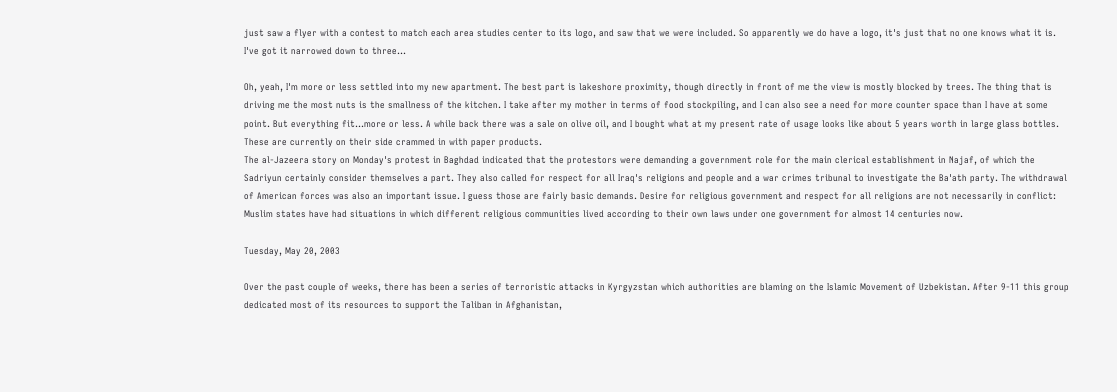just saw a flyer with a contest to match each area studies center to its logo, and saw that we were included. So apparently we do have a logo, it's just that no one knows what it is. I've got it narrowed down to three...

Oh, yeah, I'm more or less settled into my new apartment. The best part is lakeshore proximity, though directly in front of me the view is mostly blocked by trees. The thing that is driving me the most nuts is the smallness of the kitchen. I take after my mother in terms of food stockpiling, and I can also see a need for more counter space than I have at some point. But everything fit...more or less. A while back there was a sale on olive oil, and I bought what at my present rate of usage looks like about 5 years worth in large glass bottles. These are currently on their side crammed in with paper products.
The al-Jazeera story on Monday's protest in Baghdad indicated that the protestors were demanding a government role for the main clerical establishment in Najaf, of which the Sadriyun certainly consider themselves a part. They also called for respect for all Iraq's religions and people and a war crimes tribunal to investigate the Ba'ath party. The withdrawal of American forces was also an important issue. I guess those are fairly basic demands. Desire for religious government and respect for all religions are not necessarily in conflict: Muslim states have had situations in which different religious communities lived according to their own laws under one government for almost 14 centuries now.

Tuesday, May 20, 2003

Over the past couple of weeks, there has been a series of terroristic attacks in Kyrgyzstan which authorities are blaming on the Islamic Movement of Uzbekistan. After 9-11 this group dedicated most of its resources to support the Taliban in Afghanistan,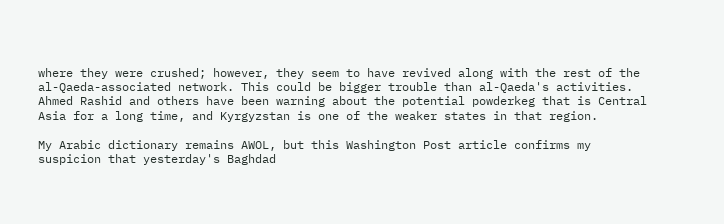where they were crushed; however, they seem to have revived along with the rest of the al-Qaeda-associated network. This could be bigger trouble than al-Qaeda's activities. Ahmed Rashid and others have been warning about the potential powderkeg that is Central Asia for a long time, and Kyrgyzstan is one of the weaker states in that region.

My Arabic dictionary remains AWOL, but this Washington Post article confirms my suspicion that yesterday's Baghdad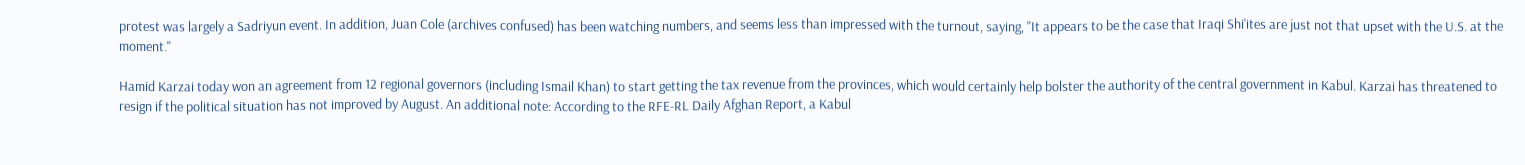protest was largely a Sadriyun event. In addition, Juan Cole (archives confused) has been watching numbers, and seems less than impressed with the turnout, saying, "It appears to be the case that Iraqi Shi'ites are just not that upset with the U.S. at the moment."

Hamid Karzai today won an agreement from 12 regional governors (including Ismail Khan) to start getting the tax revenue from the provinces, which would certainly help bolster the authority of the central government in Kabul. Karzai has threatened to resign if the political situation has not improved by August. An additional note: According to the RFE-RL Daily Afghan Report, a Kabul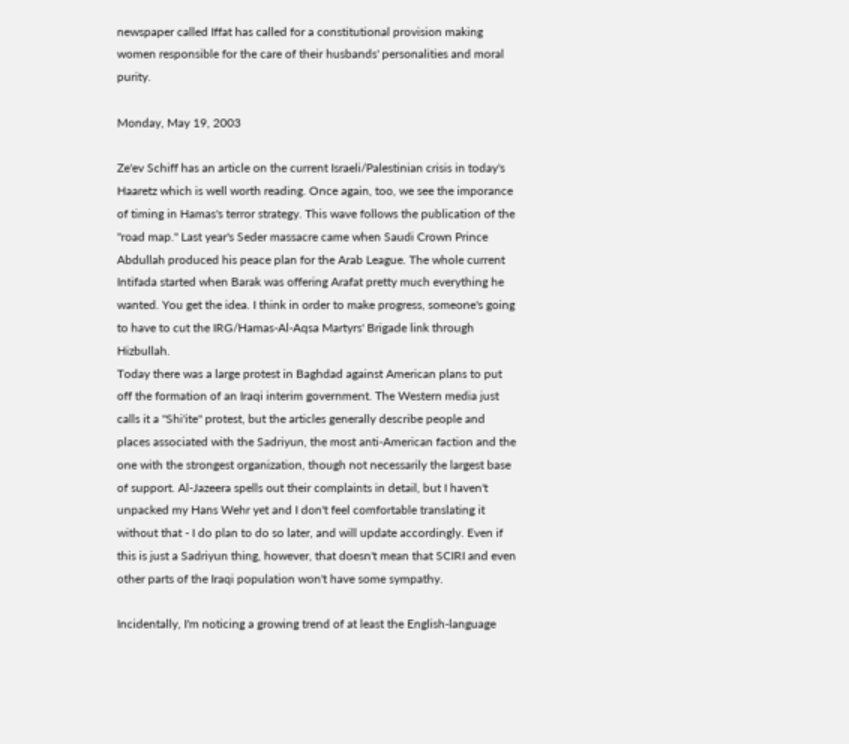newspaper called Iffat has called for a constitutional provision making women responsible for the care of their husbands' personalities and moral purity.

Monday, May 19, 2003

Ze'ev Schiff has an article on the current Israeli/Palestinian crisis in today's Haaretz which is well worth reading. Once again, too, we see the imporance of timing in Hamas's terror strategy. This wave follows the publication of the "road map." Last year's Seder massacre came when Saudi Crown Prince Abdullah produced his peace plan for the Arab League. The whole current Intifada started when Barak was offering Arafat pretty much everything he wanted. You get the idea. I think in order to make progress, someone's going to have to cut the IRG/Hamas-Al-Aqsa Martyrs' Brigade link through Hizbullah.
Today there was a large protest in Baghdad against American plans to put off the formation of an Iraqi interim government. The Western media just calls it a "Shi'ite" protest, but the articles generally describe people and places associated with the Sadriyun, the most anti-American faction and the one with the strongest organization, though not necessarily the largest base of support. Al-Jazeera spells out their complaints in detail, but I haven't unpacked my Hans Wehr yet and I don't feel comfortable translating it without that - I do plan to do so later, and will update accordingly. Even if this is just a Sadriyun thing, however, that doesn't mean that SCIRI and even other parts of the Iraqi population won't have some sympathy.

Incidentally, I'm noticing a growing trend of at least the English-language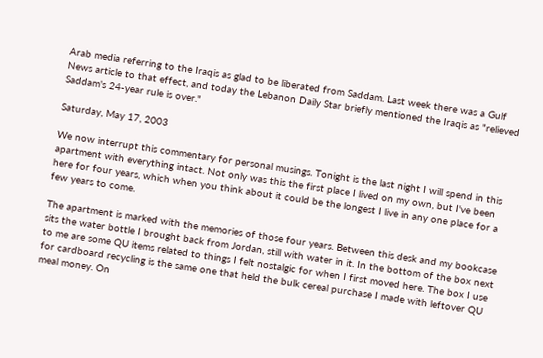Arab media referring to the Iraqis as glad to be liberated from Saddam. Last week there was a Gulf News article to that effect, and today the Lebanon Daily Star briefly mentioned the Iraqis as "relieved Saddam's 24-year rule is over."

Saturday, May 17, 2003

We now interrupt this commentary for personal musings. Tonight is the last night I will spend in this apartment with everything intact. Not only was this the first place I lived on my own, but I've been here for four years, which when you think about it could be the longest I live in any one place for a few years to come.

The apartment is marked with the memories of those four years. Between this desk and my bookcase sits the water bottle I brought back from Jordan, still with water in it. In the bottom of the box next to me are some QU items related to things I felt nostalgic for when I first moved here. The box I use for cardboard recycling is the same one that held the bulk cereal purchase I made with leftover QU meal money. On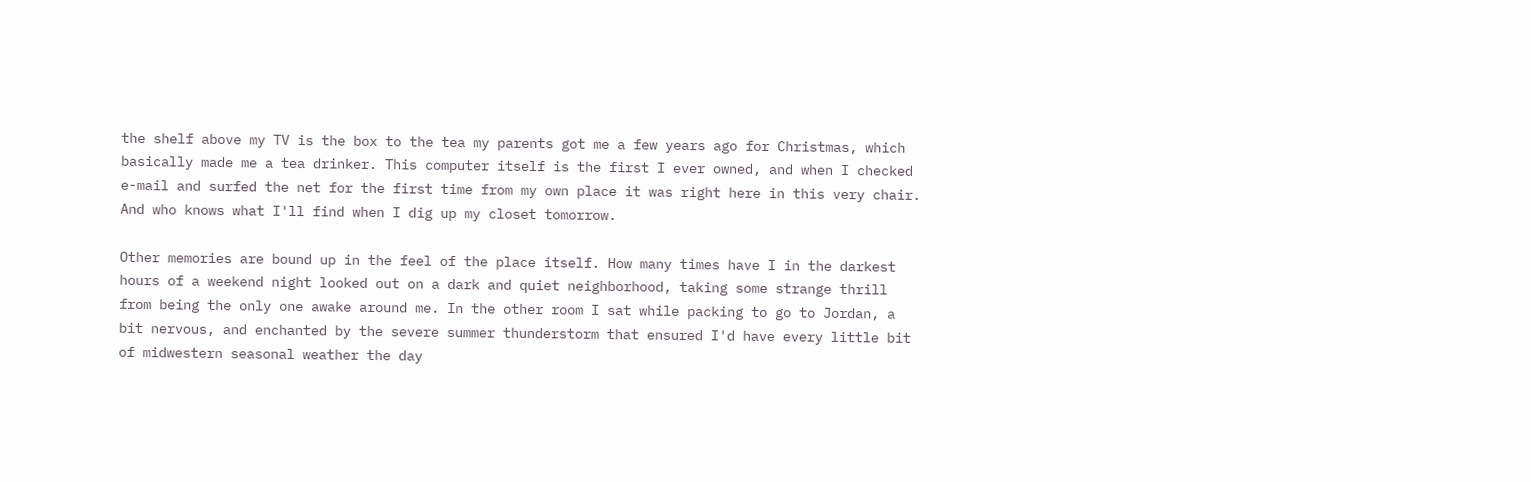the shelf above my TV is the box to the tea my parents got me a few years ago for Christmas, which basically made me a tea drinker. This computer itself is the first I ever owned, and when I checked e-mail and surfed the net for the first time from my own place it was right here in this very chair. And who knows what I'll find when I dig up my closet tomorrow.

Other memories are bound up in the feel of the place itself. How many times have I in the darkest hours of a weekend night looked out on a dark and quiet neighborhood, taking some strange thrill from being the only one awake around me. In the other room I sat while packing to go to Jordan, a bit nervous, and enchanted by the severe summer thunderstorm that ensured I'd have every little bit of midwestern seasonal weather the day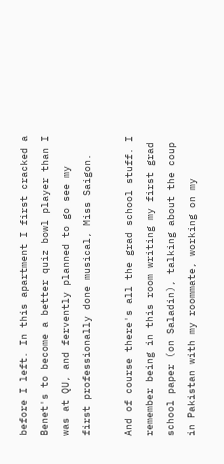before I left. In this apartment I first cracked a Benet's to become a better quiz bowl player than I was at QU, and fervently planned to go see my first professionally done musical, Miss Saigon.

And of course there's all the grad school stuff. I remember being in this room writing my first grad school paper (on Saladin), talking about the coup in Pakistan with my roommate, working on my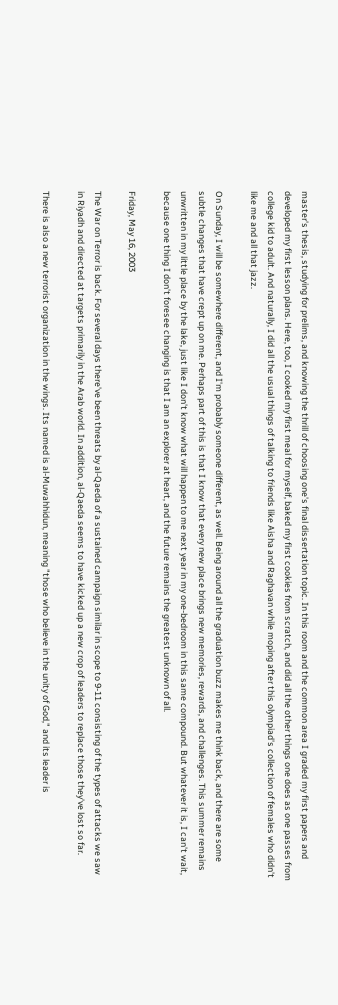master's thesis, studying for prelims, and knowing the thrill of choosing one's final dissertation topic. In this room and the common area I graded my first papers and developed my first lesson plans. Here, too, I cooked my first meal for myself, baked my first cookies from scratch, and did all the other things one does as one passes from college kid to adult. And naturally, I did all the usual things of talking to friends like Aisha and Raghavan while moping after this olympiad's collection of females who didn't like me and all that jazz.

On Sunday, I will be somewhere different, and I'm probably someone different, as well. Being around all the graduation buzz makes me think back, and there are some subtle changes that have crept up on me. Perhaps part of this is that I know that every new place brings new memories, rewards, and challenges. This summer remains unwritten in my little place by the lake, just like I don't know what will happen to me next year in my one-bedroom in this same compound. But whatever it is, I can't wait, because one thing I don't foresee changing is that I am an explorer at heart, and the future remains the greatest unknown of all.

Friday, May 16, 2003

The War on Terror is back. For several days there've been threats by al-Qaeda of a sustained campaign similar in scope to 9-11 consisting of the types of attacks we saw in Riyadh and directed at targets primarily in the Arab world. In addition, al-Qaeda seems to have kicked up a new crop of leaders to replace those they've lost so far.

There is also a new terrorist organization in the wings. Its named is al-Muwahhidun, meaning "those who believe in the unity of God," and its leader is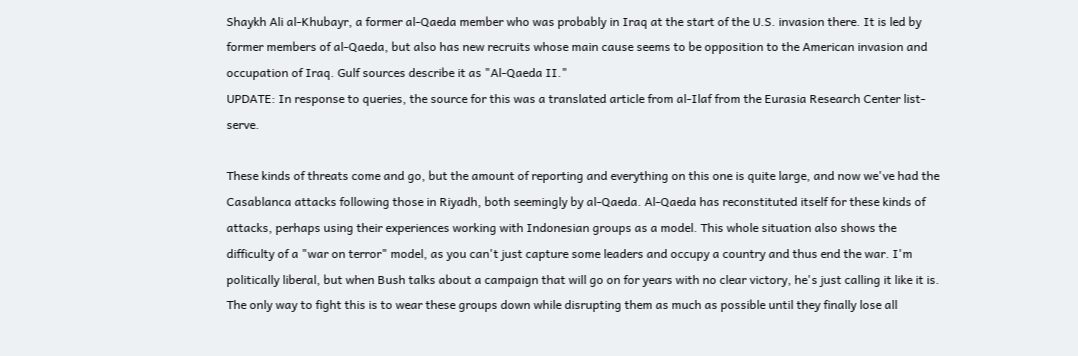Shaykh Ali al-Khubayr, a former al-Qaeda member who was probably in Iraq at the start of the U.S. invasion there. It is led by former members of al-Qaeda, but also has new recruits whose main cause seems to be opposition to the American invasion and occupation of Iraq. Gulf sources describe it as "Al-Qaeda II."
UPDATE: In response to queries, the source for this was a translated article from al-Ilaf from the Eurasia Research Center list-serve.

These kinds of threats come and go, but the amount of reporting and everything on this one is quite large, and now we've had the Casablanca attacks following those in Riyadh, both seemingly by al-Qaeda. Al-Qaeda has reconstituted itself for these kinds of attacks, perhaps using their experiences working with Indonesian groups as a model. This whole situation also shows the difficulty of a "war on terror" model, as you can't just capture some leaders and occupy a country and thus end the war. I'm politically liberal, but when Bush talks about a campaign that will go on for years with no clear victory, he's just calling it like it is. The only way to fight this is to wear these groups down while disrupting them as much as possible until they finally lose all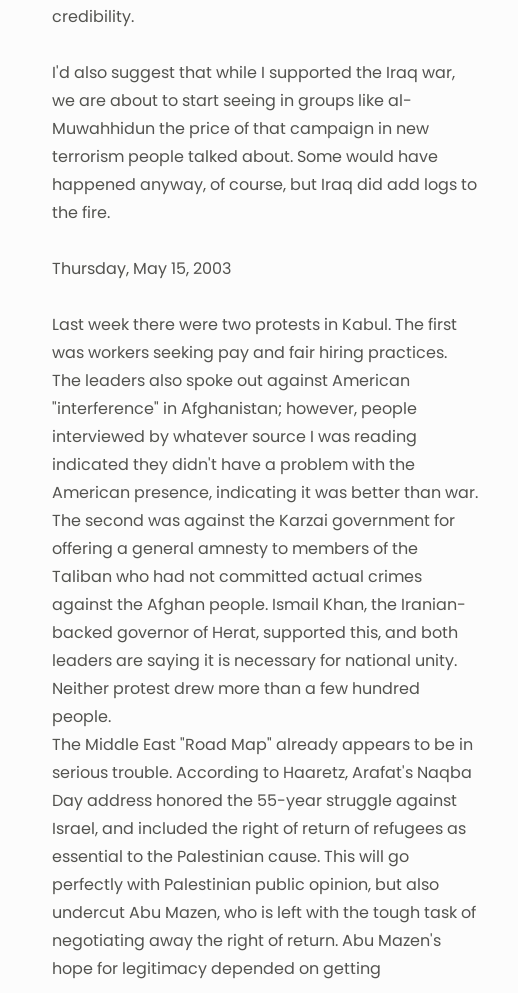credibility.

I'd also suggest that while I supported the Iraq war, we are about to start seeing in groups like al-Muwahhidun the price of that campaign in new terrorism people talked about. Some would have happened anyway, of course, but Iraq did add logs to the fire.

Thursday, May 15, 2003

Last week there were two protests in Kabul. The first was workers seeking pay and fair hiring practices. The leaders also spoke out against American "interference" in Afghanistan; however, people interviewed by whatever source I was reading indicated they didn't have a problem with the American presence, indicating it was better than war. The second was against the Karzai government for offering a general amnesty to members of the Taliban who had not committed actual crimes against the Afghan people. Ismail Khan, the Iranian-backed governor of Herat, supported this, and both leaders are saying it is necessary for national unity. Neither protest drew more than a few hundred people.
The Middle East "Road Map" already appears to be in serious trouble. According to Haaretz, Arafat's Naqba Day address honored the 55-year struggle against Israel, and included the right of return of refugees as essential to the Palestinian cause. This will go perfectly with Palestinian public opinion, but also undercut Abu Mazen, who is left with the tough task of negotiating away the right of return. Abu Mazen's hope for legitimacy depended on getting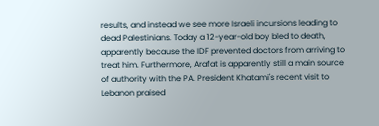results, and instead we see more Israeli incursions leading to dead Palestinians. Today a 12-year-old boy bled to death, apparently because the IDF prevented doctors from arriving to treat him. Furthermore, Arafat is apparently still a main source of authority with the PA. President Khatami's recent visit to Lebanon praised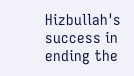Hizbullah's success in ending the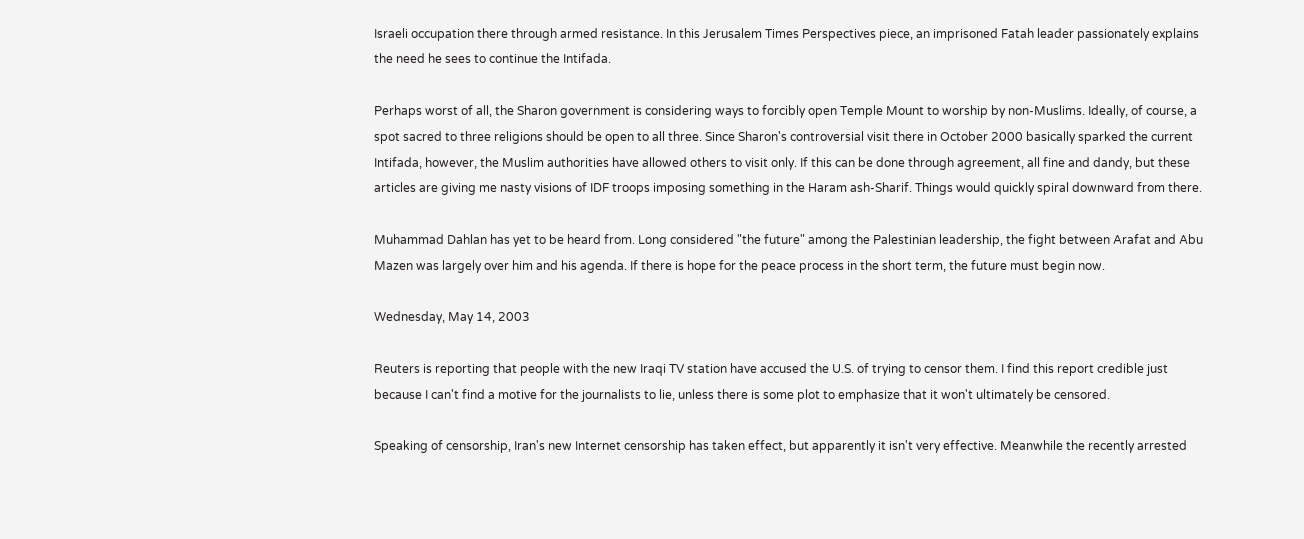Israeli occupation there through armed resistance. In this Jerusalem Times Perspectives piece, an imprisoned Fatah leader passionately explains the need he sees to continue the Intifada.

Perhaps worst of all, the Sharon government is considering ways to forcibly open Temple Mount to worship by non-Muslims. Ideally, of course, a spot sacred to three religions should be open to all three. Since Sharon's controversial visit there in October 2000 basically sparked the current Intifada, however, the Muslim authorities have allowed others to visit only. If this can be done through agreement, all fine and dandy, but these articles are giving me nasty visions of IDF troops imposing something in the Haram ash-Sharif. Things would quickly spiral downward from there.

Muhammad Dahlan has yet to be heard from. Long considered "the future" among the Palestinian leadership, the fight between Arafat and Abu Mazen was largely over him and his agenda. If there is hope for the peace process in the short term, the future must begin now.

Wednesday, May 14, 2003

Reuters is reporting that people with the new Iraqi TV station have accused the U.S. of trying to censor them. I find this report credible just because I can't find a motive for the journalists to lie, unless there is some plot to emphasize that it won't ultimately be censored.

Speaking of censorship, Iran's new Internet censorship has taken effect, but apparently it isn't very effective. Meanwhile the recently arrested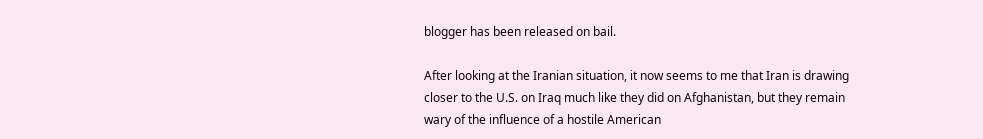blogger has been released on bail.

After looking at the Iranian situation, it now seems to me that Iran is drawing closer to the U.S. on Iraq much like they did on Afghanistan, but they remain wary of the influence of a hostile American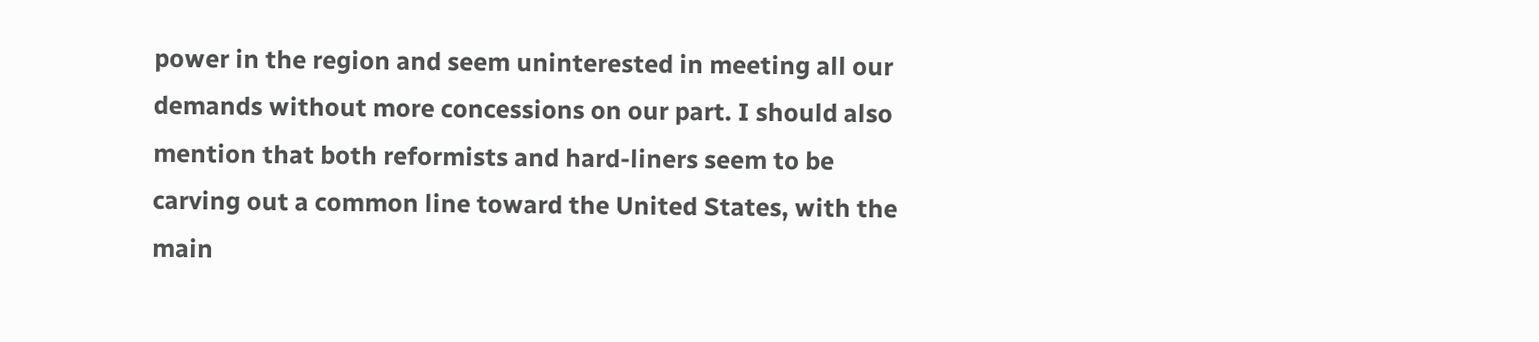power in the region and seem uninterested in meeting all our demands without more concessions on our part. I should also mention that both reformists and hard-liners seem to be carving out a common line toward the United States, with the main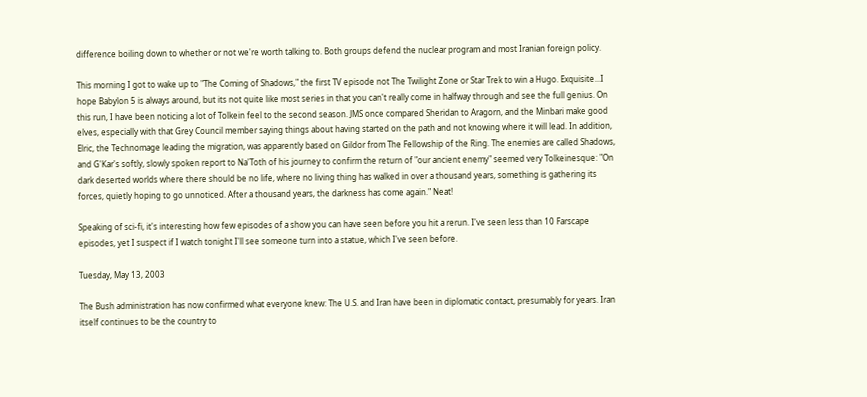difference boiling down to whether or not we're worth talking to. Both groups defend the nuclear program and most Iranian foreign policy.

This morning I got to wake up to "The Coming of Shadows," the first TV episode not The Twilight Zone or Star Trek to win a Hugo. Exquisite...I hope Babylon 5 is always around, but its not quite like most series in that you can't really come in halfway through and see the full genius. On this run, I have been noticing a lot of Tolkein feel to the second season. JMS once compared Sheridan to Aragorn, and the Minbari make good elves, especially with that Grey Council member saying things about having started on the path and not knowing where it will lead. In addition, Elric, the Technomage leading the migration, was apparently based on Gildor from The Fellowship of the Ring. The enemies are called Shadows, and G'Kar's softly, slowly spoken report to Na'Toth of his journey to confirm the return of "our ancient enemy" seemed very Tolkeinesque: "On dark deserted worlds where there should be no life, where no living thing has walked in over a thousand years, something is gathering its forces, quietly hoping to go unnoticed. After a thousand years, the darkness has come again." Neat!

Speaking of sci-fi, it's interesting how few episodes of a show you can have seen before you hit a rerun. I've seen less than 10 Farscape episodes, yet I suspect if I watch tonight I'll see someone turn into a statue, which I've seen before.

Tuesday, May 13, 2003

The Bush administration has now confirmed what everyone knew: The U.S. and Iran have been in diplomatic contact, presumably for years. Iran itself continues to be the country to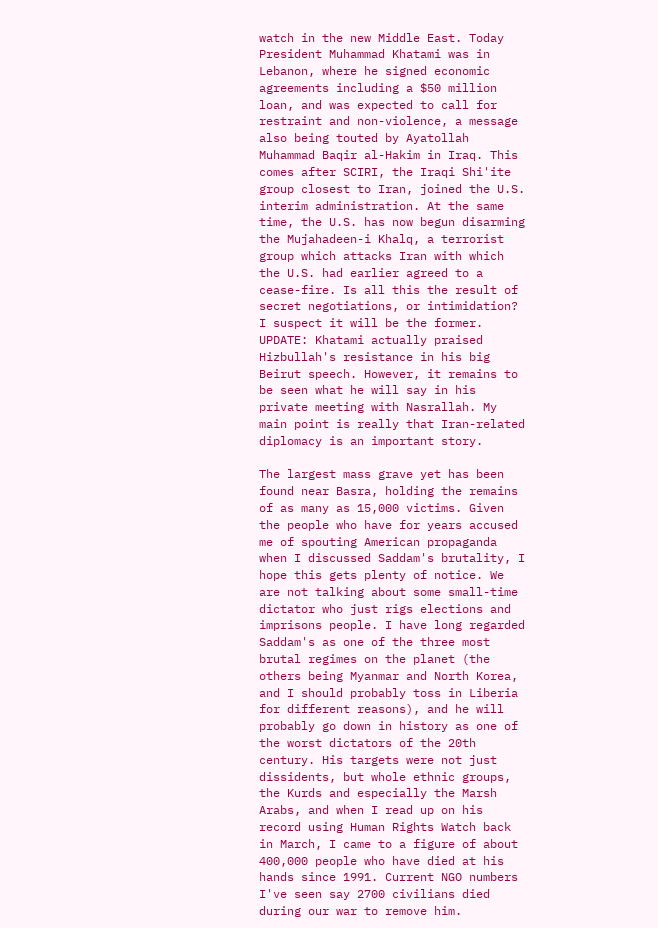watch in the new Middle East. Today President Muhammad Khatami was in Lebanon, where he signed economic agreements including a $50 million loan, and was expected to call for restraint and non-violence, a message also being touted by Ayatollah Muhammad Baqir al-Hakim in Iraq. This comes after SCIRI, the Iraqi Shi'ite group closest to Iran, joined the U.S. interim administration. At the same time, the U.S. has now begun disarming the Mujahadeen-i Khalq, a terrorist group which attacks Iran with which the U.S. had earlier agreed to a cease-fire. Is all this the result of secret negotiations, or intimidation? I suspect it will be the former.
UPDATE: Khatami actually praised Hizbullah's resistance in his big Beirut speech. However, it remains to be seen what he will say in his private meeting with Nasrallah. My main point is really that Iran-related diplomacy is an important story.

The largest mass grave yet has been found near Basra, holding the remains of as many as 15,000 victims. Given the people who have for years accused me of spouting American propaganda when I discussed Saddam's brutality, I hope this gets plenty of notice. We are not talking about some small-time dictator who just rigs elections and imprisons people. I have long regarded Saddam's as one of the three most brutal regimes on the planet (the others being Myanmar and North Korea, and I should probably toss in Liberia for different reasons), and he will probably go down in history as one of the worst dictators of the 20th century. His targets were not just dissidents, but whole ethnic groups, the Kurds and especially the Marsh Arabs, and when I read up on his record using Human Rights Watch back in March, I came to a figure of about 400,000 people who have died at his hands since 1991. Current NGO numbers I've seen say 2700 civilians died during our war to remove him.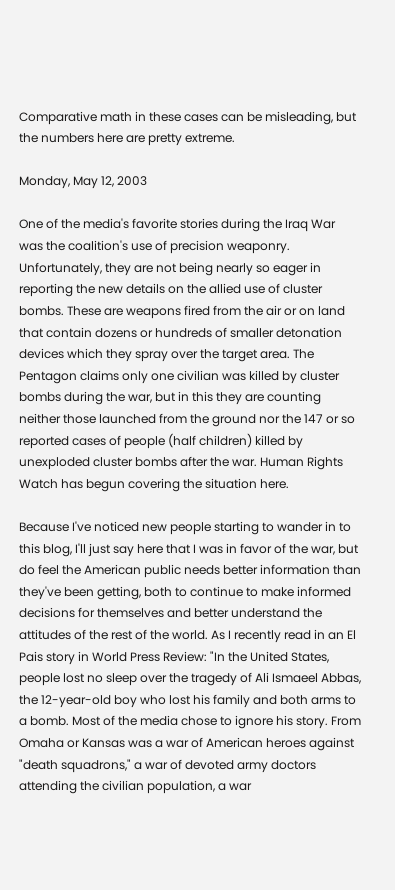Comparative math in these cases can be misleading, but the numbers here are pretty extreme.

Monday, May 12, 2003

One of the media's favorite stories during the Iraq War was the coalition's use of precision weaponry. Unfortunately, they are not being nearly so eager in reporting the new details on the allied use of cluster bombs. These are weapons fired from the air or on land that contain dozens or hundreds of smaller detonation devices which they spray over the target area. The Pentagon claims only one civilian was killed by cluster bombs during the war, but in this they are counting neither those launched from the ground nor the 147 or so reported cases of people (half children) killed by unexploded cluster bombs after the war. Human Rights Watch has begun covering the situation here.

Because I've noticed new people starting to wander in to this blog, I'll just say here that I was in favor of the war, but do feel the American public needs better information than they've been getting, both to continue to make informed decisions for themselves and better understand the attitudes of the rest of the world. As I recently read in an El Pais story in World Press Review: "In the United States, people lost no sleep over the tragedy of Ali Ismaeel Abbas, the 12-year-old boy who lost his family and both arms to a bomb. Most of the media chose to ignore his story. From Omaha or Kansas was a war of American heroes against "death squadrons," a war of devoted army doctors attending the civilian population, a war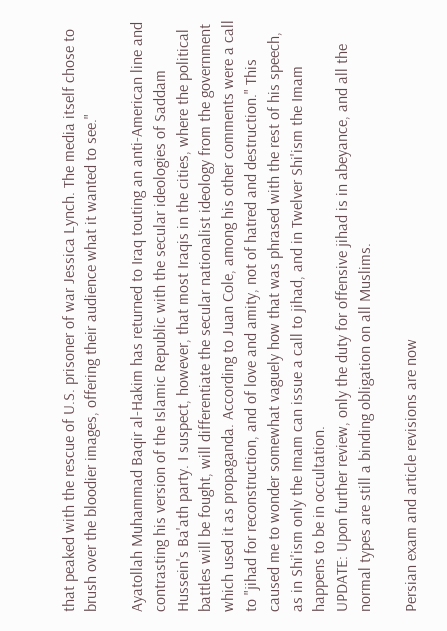that peaked with the rescue of U.S. prisoner of war Jessica Lynch. The media itself chose to brush over the bloodier images, offering their audience what it wanted to see."

Ayatollah Muhammad Baqir al-Hakim has returned to Iraq touting an anti-American line and contrasting his version of the Islamic Republic with the secular ideologies of Saddam Hussein's Ba'ath party. I suspect, however, that most Iraqis in the cities, where the political battles will be fought, will differentiate the secular nationalist ideology from the government which used it as propaganda. According to Juan Cole, among his other comments were a call to "jihad for reconstruction, and of love and amity, not of hatred and destruction." This caused me to wonder somewhat vaguely how that was phrased with the rest of his speech, as in Shi'ism only the Imam can issue a call to jihad, and in Twelver Shi'ism the Imam happens to be in occultation.
UPDATE: Upon further review, only the duty for offensive jihad is in abeyance, and all the normal types are still a binding obligation on all Muslims.

Persian exam and article revisions are now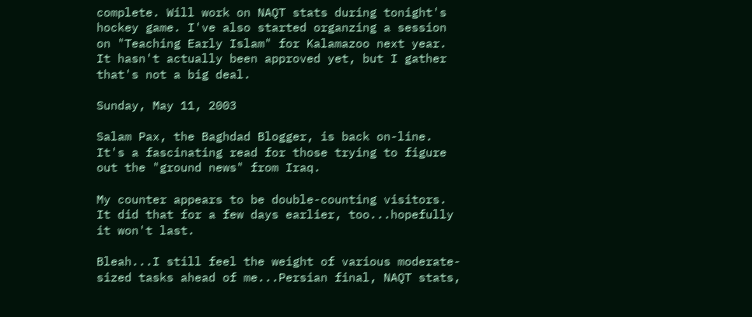complete. Will work on NAQT stats during tonight's hockey game. I've also started organzing a session on "Teaching Early Islam" for Kalamazoo next year. It hasn't actually been approved yet, but I gather that's not a big deal.

Sunday, May 11, 2003

Salam Pax, the Baghdad Blogger, is back on-line. It's a fascinating read for those trying to figure out the "ground news" from Iraq.

My counter appears to be double-counting visitors. It did that for a few days earlier, too...hopefully it won't last.

Bleah...I still feel the weight of various moderate-sized tasks ahead of me...Persian final, NAQT stats,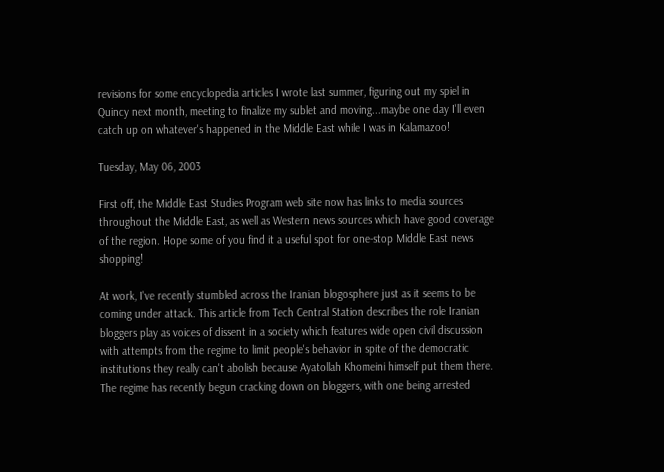revisions for some encyclopedia articles I wrote last summer, figuring out my spiel in Quincy next month, meeting to finalize my sublet and moving...maybe one day I'll even catch up on whatever's happened in the Middle East while I was in Kalamazoo!

Tuesday, May 06, 2003

First off, the Middle East Studies Program web site now has links to media sources throughout the Middle East, as well as Western news sources which have good coverage of the region. Hope some of you find it a useful spot for one-stop Middle East news shopping!

At work, I've recently stumbled across the Iranian blogosphere just as it seems to be coming under attack. This article from Tech Central Station describes the role Iranian bloggers play as voices of dissent in a society which features wide open civil discussion with attempts from the regime to limit people's behavior in spite of the democratic institutions they really can't abolish because Ayatollah Khomeini himself put them there. The regime has recently begun cracking down on bloggers, with one being arrested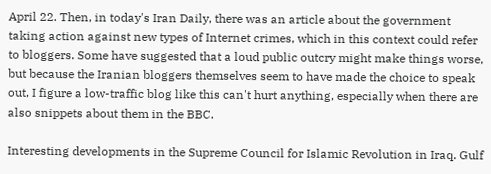April 22. Then, in today's Iran Daily, there was an article about the government taking action against new types of Internet crimes, which in this context could refer to bloggers. Some have suggested that a loud public outcry might make things worse, but because the Iranian bloggers themselves seem to have made the choice to speak out, I figure a low-traffic blog like this can't hurt anything, especially when there are also snippets about them in the BBC.

Interesting developments in the Supreme Council for Islamic Revolution in Iraq. Gulf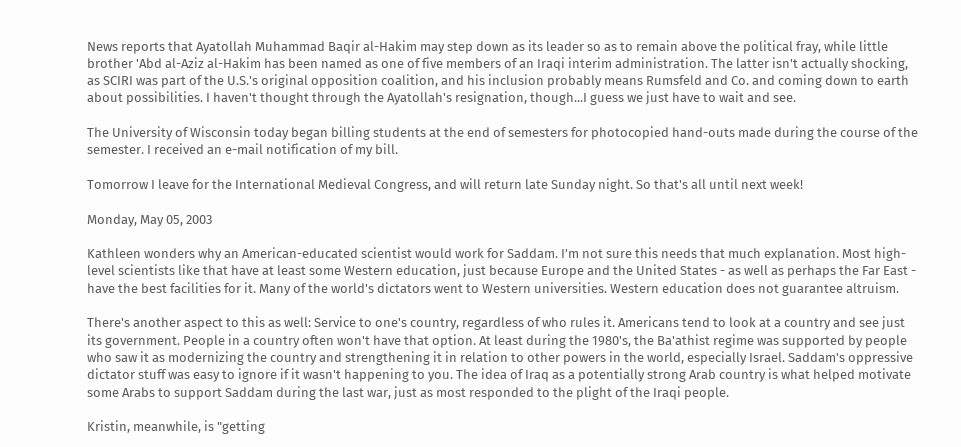News reports that Ayatollah Muhammad Baqir al-Hakim may step down as its leader so as to remain above the political fray, while little brother 'Abd al-Aziz al-Hakim has been named as one of five members of an Iraqi interim administration. The latter isn't actually shocking, as SCIRI was part of the U.S.'s original opposition coalition, and his inclusion probably means Rumsfeld and Co. and coming down to earth about possibilities. I haven't thought through the Ayatollah's resignation, though...I guess we just have to wait and see.

The University of Wisconsin today began billing students at the end of semesters for photocopied hand-outs made during the course of the semester. I received an e-mail notification of my bill.

Tomorrow I leave for the International Medieval Congress, and will return late Sunday night. So that's all until next week!

Monday, May 05, 2003

Kathleen wonders why an American-educated scientist would work for Saddam. I'm not sure this needs that much explanation. Most high-level scientists like that have at least some Western education, just because Europe and the United States - as well as perhaps the Far East - have the best facilities for it. Many of the world's dictators went to Western universities. Western education does not guarantee altruism.

There's another aspect to this as well: Service to one's country, regardless of who rules it. Americans tend to look at a country and see just its government. People in a country often won't have that option. At least during the 1980's, the Ba'athist regime was supported by people who saw it as modernizing the country and strengthening it in relation to other powers in the world, especially Israel. Saddam's oppressive dictator stuff was easy to ignore if it wasn't happening to you. The idea of Iraq as a potentially strong Arab country is what helped motivate some Arabs to support Saddam during the last war, just as most responded to the plight of the Iraqi people.

Kristin, meanwhile, is "getting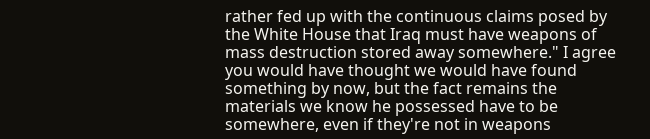rather fed up with the continuous claims posed by the White House that Iraq must have weapons of mass destruction stored away somewhere." I agree you would have thought we would have found something by now, but the fact remains the materials we know he possessed have to be somewhere, even if they're not in weapons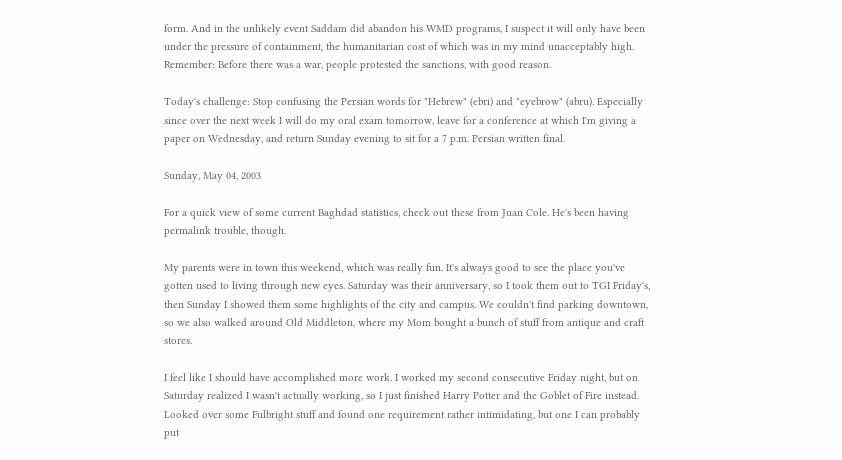form. And in the unlikely event Saddam did abandon his WMD programs, I suspect it will only have been under the pressure of containment, the humanitarian cost of which was in my mind unacceptably high. Remember: Before there was a war, people protested the sanctions, with good reason.

Today's challenge: Stop confusing the Persian words for "Hebrew" (ebri) and "eyebrow" (abru). Especially since over the next week I will do my oral exam tomorrow, leave for a conference at which I'm giving a paper on Wednesday, and return Sunday evening to sit for a 7 p.m. Persian written final.

Sunday, May 04, 2003

For a quick view of some current Baghdad statistics, check out these from Juan Cole. He's been having permalink trouble, though.

My parents were in town this weekend, which was really fun. It's always good to see the place you've gotten used to living through new eyes. Saturday was their anniversary, so I took them out to TGI Friday's, then Sunday I showed them some highlights of the city and campus. We couldn't find parking downtown, so we also walked around Old Middleton, where my Mom bought a bunch of stuff from antique and craft stores.

I feel like I should have accomplished more work. I worked my second consecutive Friday night, but on Saturday realized I wasn't actually working, so I just finished Harry Potter and the Goblet of Fire instead. Looked over some Fulbright stuff and found one requirement rather intimidating, but one I can probably put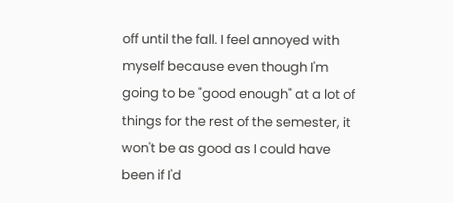off until the fall. I feel annoyed with myself because even though I'm going to be "good enough" at a lot of things for the rest of the semester, it won't be as good as I could have been if I'd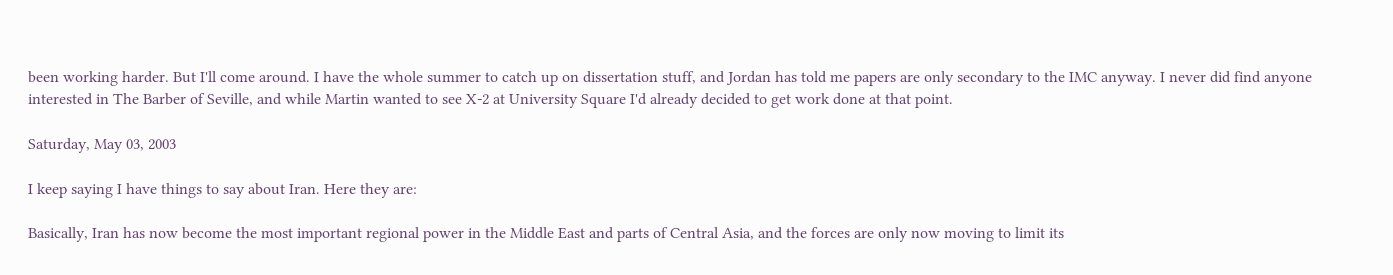been working harder. But I'll come around. I have the whole summer to catch up on dissertation stuff, and Jordan has told me papers are only secondary to the IMC anyway. I never did find anyone interested in The Barber of Seville, and while Martin wanted to see X-2 at University Square I'd already decided to get work done at that point.

Saturday, May 03, 2003

I keep saying I have things to say about Iran. Here they are:

Basically, Iran has now become the most important regional power in the Middle East and parts of Central Asia, and the forces are only now moving to limit its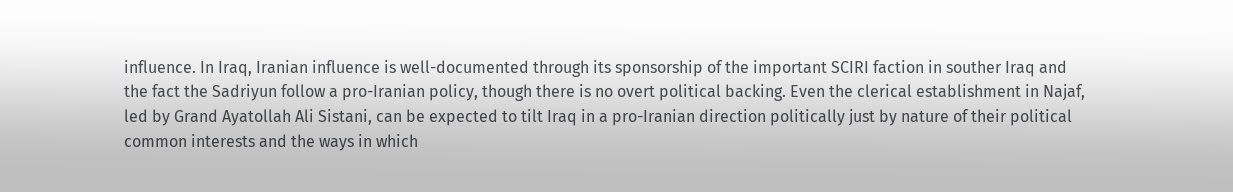influence. In Iraq, Iranian influence is well-documented through its sponsorship of the important SCIRI faction in souther Iraq and the fact the Sadriyun follow a pro-Iranian policy, though there is no overt political backing. Even the clerical establishment in Najaf, led by Grand Ayatollah Ali Sistani, can be expected to tilt Iraq in a pro-Iranian direction politically just by nature of their political common interests and the ways in which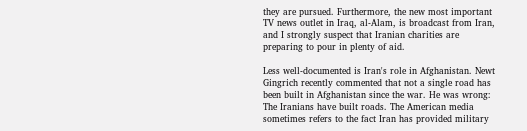they are pursued. Furthermore, the new most important TV news outlet in Iraq, al-Alam, is broadcast from Iran, and I strongly suspect that Iranian charities are preparing to pour in plenty of aid.

Less well-documented is Iran's role in Afghanistan. Newt Gingrich recently commented that not a single road has been built in Afghanistan since the war. He was wrong: The Iranians have built roads. The American media sometimes refers to the fact Iran has provided military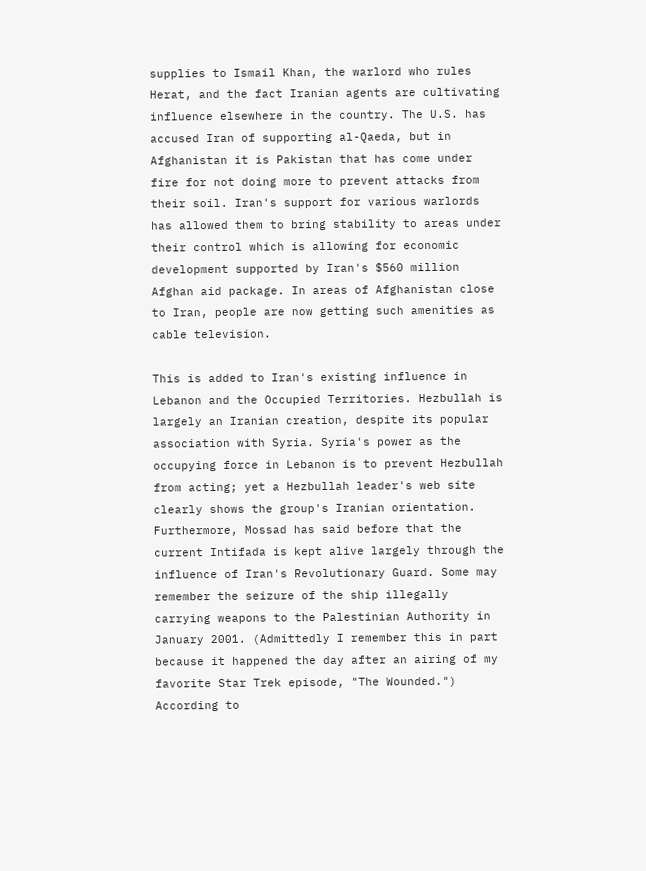supplies to Ismail Khan, the warlord who rules Herat, and the fact Iranian agents are cultivating influence elsewhere in the country. The U.S. has accused Iran of supporting al-Qaeda, but in Afghanistan it is Pakistan that has come under fire for not doing more to prevent attacks from their soil. Iran's support for various warlords has allowed them to bring stability to areas under their control which is allowing for economic development supported by Iran's $560 million Afghan aid package. In areas of Afghanistan close to Iran, people are now getting such amenities as cable television.

This is added to Iran's existing influence in Lebanon and the Occupied Territories. Hezbullah is largely an Iranian creation, despite its popular association with Syria. Syria's power as the occupying force in Lebanon is to prevent Hezbullah from acting; yet a Hezbullah leader's web site clearly shows the group's Iranian orientation. Furthermore, Mossad has said before that the current Intifada is kept alive largely through the influence of Iran's Revolutionary Guard. Some may remember the seizure of the ship illegally carrying weapons to the Palestinian Authority in January 2001. (Admittedly I remember this in part because it happened the day after an airing of my favorite Star Trek episode, "The Wounded.") According to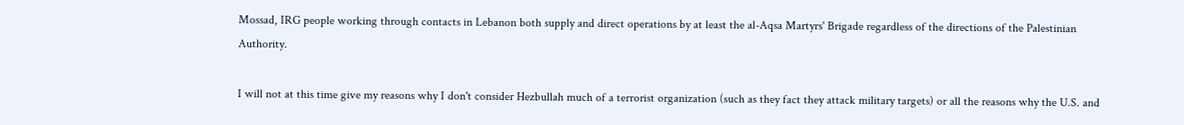Mossad, IRG people working through contacts in Lebanon both supply and direct operations by at least the al-Aqsa Martyrs' Brigade regardless of the directions of the Palestinian Authority.

I will not at this time give my reasons why I don't consider Hezbullah much of a terrorist organization (such as they fact they attack military targets) or all the reasons why the U.S. and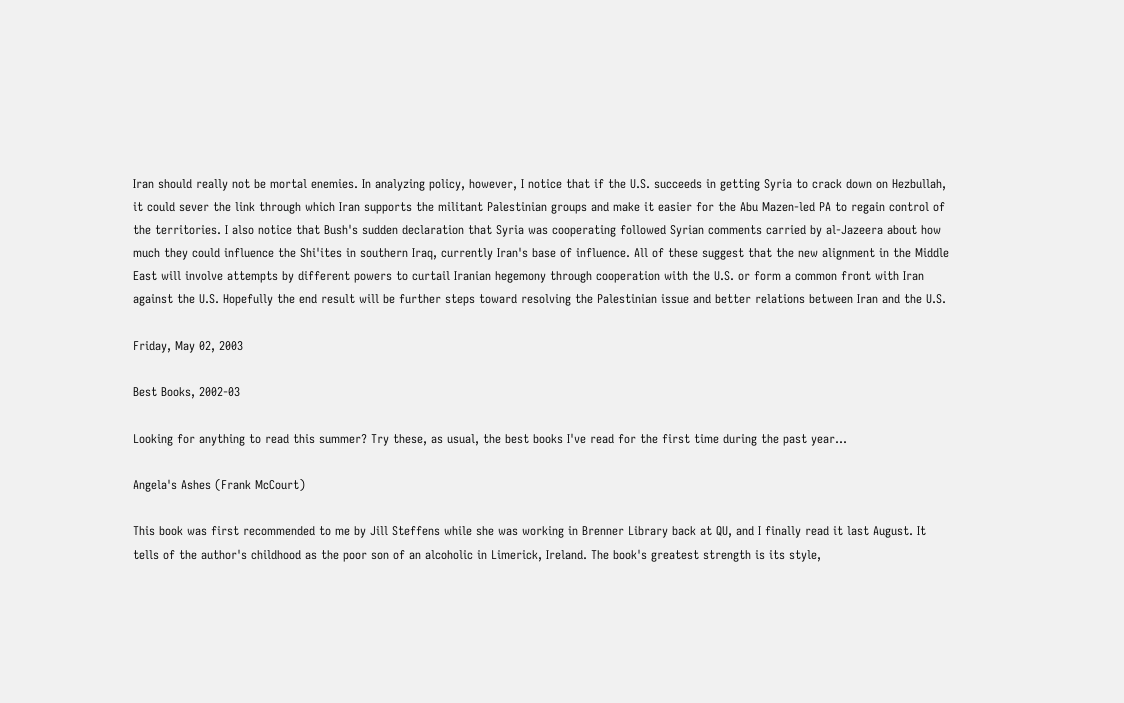Iran should really not be mortal enemies. In analyzing policy, however, I notice that if the U.S. succeeds in getting Syria to crack down on Hezbullah, it could sever the link through which Iran supports the militant Palestinian groups and make it easier for the Abu Mazen-led PA to regain control of the territories. I also notice that Bush's sudden declaration that Syria was cooperating followed Syrian comments carried by al-Jazeera about how much they could influence the Shi'ites in southern Iraq, currently Iran's base of influence. All of these suggest that the new alignment in the Middle East will involve attempts by different powers to curtail Iranian hegemony through cooperation with the U.S. or form a common front with Iran against the U.S. Hopefully the end result will be further steps toward resolving the Palestinian issue and better relations between Iran and the U.S.

Friday, May 02, 2003

Best Books, 2002-03

Looking for anything to read this summer? Try these, as usual, the best books I've read for the first time during the past year...

Angela's Ashes (Frank McCourt)

This book was first recommended to me by Jill Steffens while she was working in Brenner Library back at QU, and I finally read it last August. It tells of the author's childhood as the poor son of an alcoholic in Limerick, Ireland. The book's greatest strength is its style,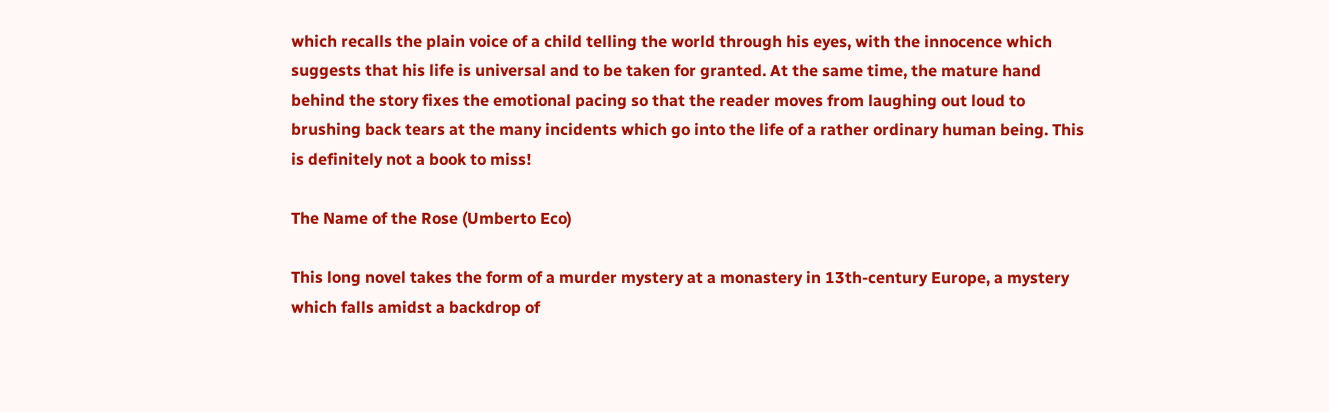which recalls the plain voice of a child telling the world through his eyes, with the innocence which suggests that his life is universal and to be taken for granted. At the same time, the mature hand behind the story fixes the emotional pacing so that the reader moves from laughing out loud to brushing back tears at the many incidents which go into the life of a rather ordinary human being. This is definitely not a book to miss!

The Name of the Rose (Umberto Eco)

This long novel takes the form of a murder mystery at a monastery in 13th-century Europe, a mystery which falls amidst a backdrop of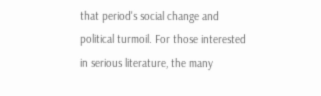that period's social change and political turmoil. For those interested in serious literature, the many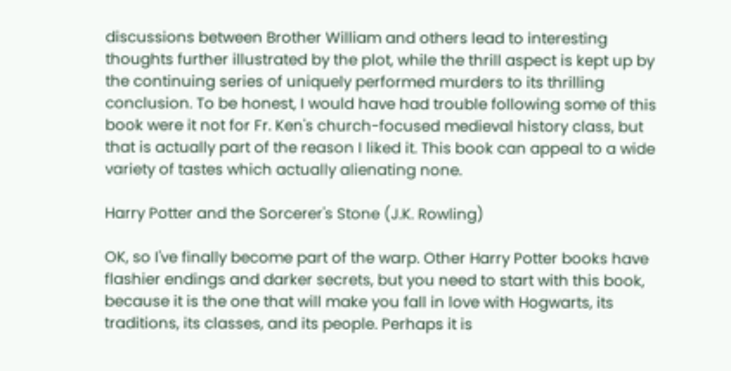discussions between Brother William and others lead to interesting thoughts further illustrated by the plot, while the thrill aspect is kept up by the continuing series of uniquely performed murders to its thrilling conclusion. To be honest, I would have had trouble following some of this book were it not for Fr. Ken's church-focused medieval history class, but that is actually part of the reason I liked it. This book can appeal to a wide variety of tastes which actually alienating none.

Harry Potter and the Sorcerer's Stone (J.K. Rowling)

OK, so I've finally become part of the warp. Other Harry Potter books have flashier endings and darker secrets, but you need to start with this book, because it is the one that will make you fall in love with Hogwarts, its traditions, its classes, and its people. Perhaps it is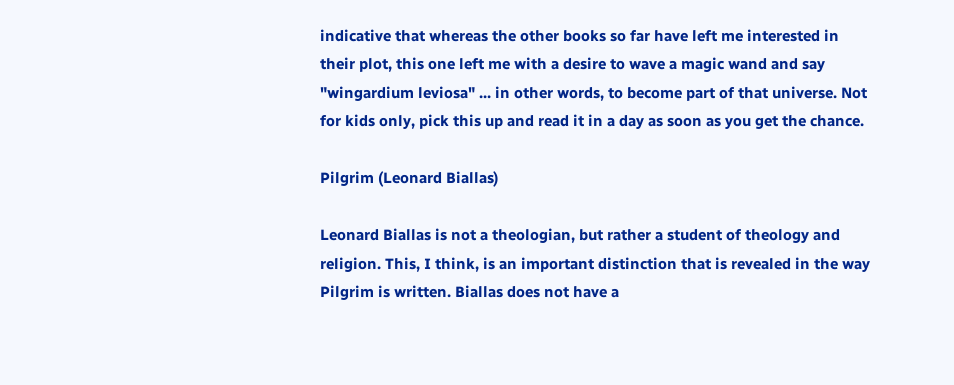indicative that whereas the other books so far have left me interested in their plot, this one left me with a desire to wave a magic wand and say "wingardium leviosa" ... in other words, to become part of that universe. Not for kids only, pick this up and read it in a day as soon as you get the chance.

Pilgrim (Leonard Biallas)

Leonard Biallas is not a theologian, but rather a student of theology and religion. This, I think, is an important distinction that is revealed in the way Pilgrim is written. Biallas does not have a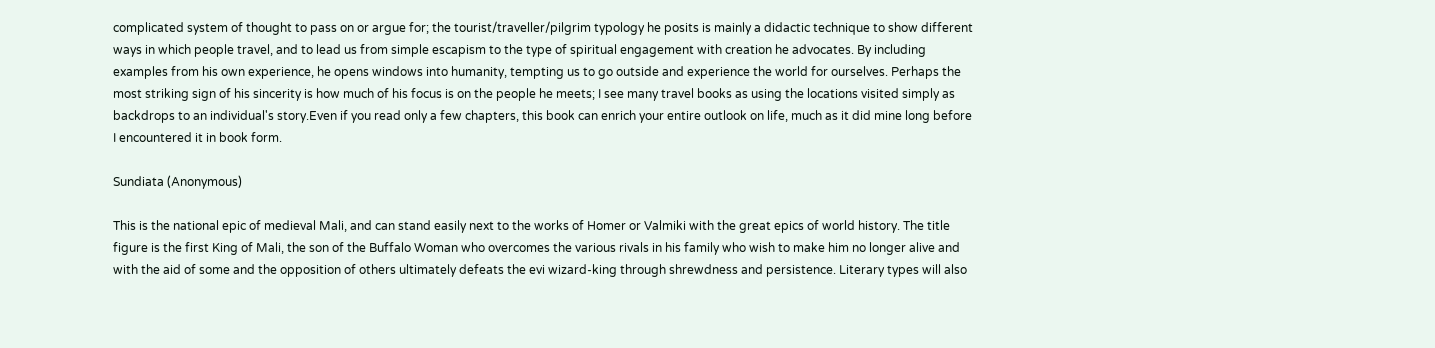complicated system of thought to pass on or argue for; the tourist/traveller/pilgrim typology he posits is mainly a didactic technique to show different ways in which people travel, and to lead us from simple escapism to the type of spiritual engagement with creation he advocates. By including examples from his own experience, he opens windows into humanity, tempting us to go outside and experience the world for ourselves. Perhaps the most striking sign of his sincerity is how much of his focus is on the people he meets; I see many travel books as using the locations visited simply as backdrops to an individual's story.Even if you read only a few chapters, this book can enrich your entire outlook on life, much as it did mine long before I encountered it in book form.

Sundiata (Anonymous)

This is the national epic of medieval Mali, and can stand easily next to the works of Homer or Valmiki with the great epics of world history. The title figure is the first King of Mali, the son of the Buffalo Woman who overcomes the various rivals in his family who wish to make him no longer alive and with the aid of some and the opposition of others ultimately defeats the evi wizard-king through shrewdness and persistence. Literary types will also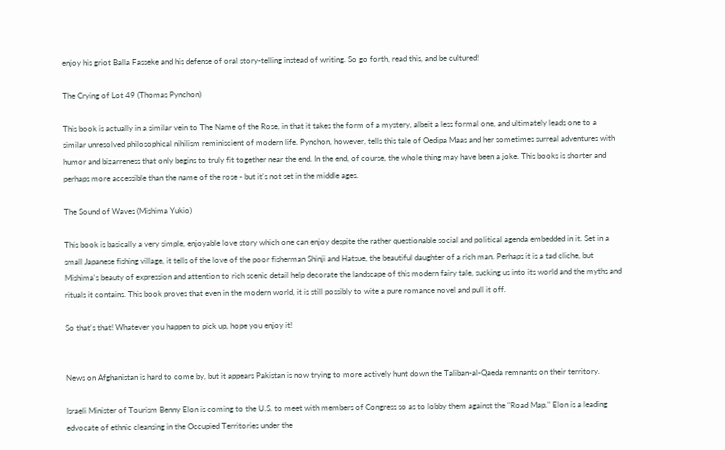enjoy his griot Balla Fasseke and his defense of oral story-telling instead of writing. So go forth, read this, and be cultured!

The Crying of Lot 49 (Thomas Pynchon)

This book is actually in a similar vein to The Name of the Rose, in that it takes the form of a mystery, albeit a less formal one, and ultimately leads one to a similar unresolved philosophical nihilism reminiscient of modern life. Pynchon, however, tells this tale of Oedipa Maas and her sometimes surreal adventures with humor and bizarreness that only begins to truly fit together near the end. In the end, of course, the whole thing may have been a joke. This books is shorter and perhaps more accessible than the name of the rose - but it's not set in the middle ages.

The Sound of Waves (Mishima Yukio)

This book is basically a very simple, enjoyable love story which one can enjoy despite the rather questionable social and political agenda embedded in it. Set in a small Japanese fishing village, it tells of the love of the poor fisherman Shinji and Hatsue, the beautiful daughter of a rich man. Perhaps it is a tad cliche, but Mishima's beauty of expression and attention to rich scenic detail help decorate the landscape of this modern fairy tale, sucking us into its world and the myths and rituals it contains. This book proves that even in the modern world, it is still possibly to wite a pure romance novel and pull it off.

So that's that! Whatever you happen to pick up, hope you enjoy it!


News on Afghanistan is hard to come by, but it appears Pakistan is now trying to more actively hunt down the Taliban-al-Qaeda remnants on their territory.

Israeli Minister of Tourism Benny Elon is coming to the U.S. to meet with members of Congress so as to lobby them against the "Road Map." Elon is a leading edvocate of ethnic cleansing in the Occupied Territories under the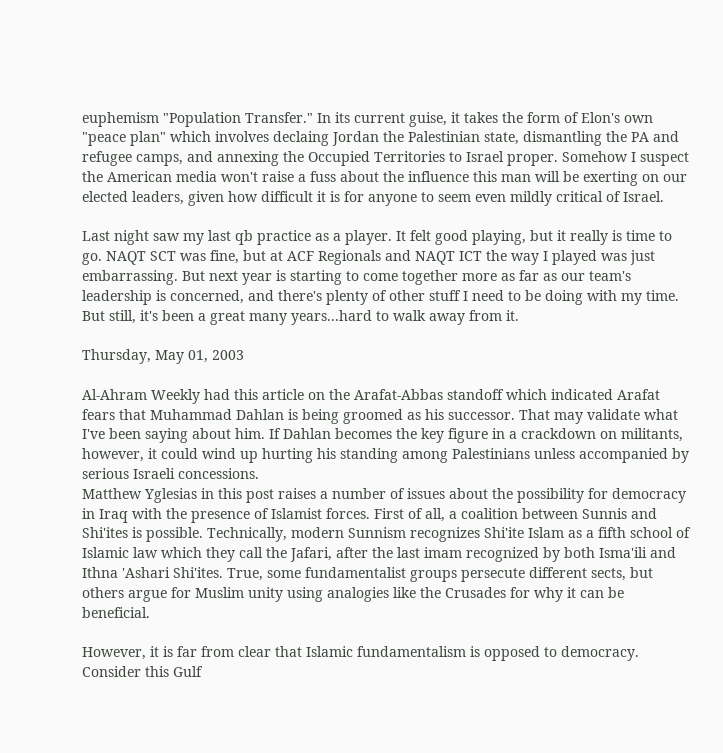euphemism "Population Transfer." In its current guise, it takes the form of Elon's own "peace plan" which involves declaing Jordan the Palestinian state, dismantling the PA and refugee camps, and annexing the Occupied Territories to Israel proper. Somehow I suspect the American media won't raise a fuss about the influence this man will be exerting on our elected leaders, given how difficult it is for anyone to seem even mildly critical of Israel.

Last night saw my last qb practice as a player. It felt good playing, but it really is time to go. NAQT SCT was fine, but at ACF Regionals and NAQT ICT the way I played was just embarrassing. But next year is starting to come together more as far as our team's leadership is concerned, and there's plenty of other stuff I need to be doing with my time. But still, it's been a great many years...hard to walk away from it.

Thursday, May 01, 2003

Al-Ahram Weekly had this article on the Arafat-Abbas standoff which indicated Arafat fears that Muhammad Dahlan is being groomed as his successor. That may validate what I've been saying about him. If Dahlan becomes the key figure in a crackdown on militants, however, it could wind up hurting his standing among Palestinians unless accompanied by serious Israeli concessions.
Matthew Yglesias in this post raises a number of issues about the possibility for democracy in Iraq with the presence of Islamist forces. First of all, a coalition between Sunnis and Shi'ites is possible. Technically, modern Sunnism recognizes Shi'ite Islam as a fifth school of Islamic law which they call the Jafari, after the last imam recognized by both Isma'ili and Ithna 'Ashari Shi'ites. True, some fundamentalist groups persecute different sects, but others argue for Muslim unity using analogies like the Crusades for why it can be beneficial.

However, it is far from clear that Islamic fundamentalism is opposed to democracy. Consider this Gulf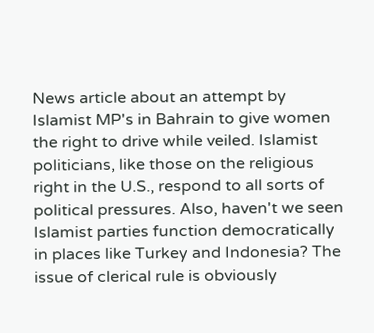News article about an attempt by Islamist MP's in Bahrain to give women the right to drive while veiled. Islamist politicians, like those on the religious right in the U.S., respond to all sorts of political pressures. Also, haven't we seen Islamist parties function democratically in places like Turkey and Indonesia? The issue of clerical rule is obviously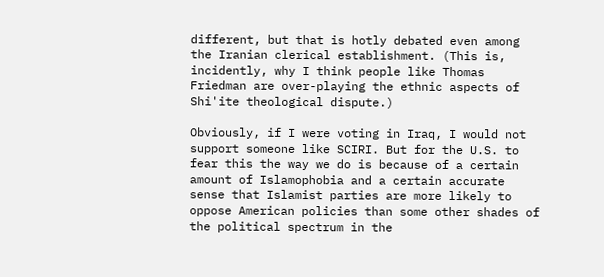different, but that is hotly debated even among the Iranian clerical establishment. (This is, incidently, why I think people like Thomas Friedman are over-playing the ethnic aspects of Shi'ite theological dispute.)

Obviously, if I were voting in Iraq, I would not support someone like SCIRI. But for the U.S. to fear this the way we do is because of a certain amount of Islamophobia and a certain accurate sense that Islamist parties are more likely to oppose American policies than some other shades of the political spectrum in the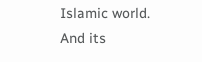Islamic world. And its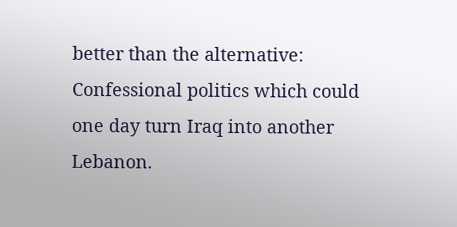better than the alternative: Confessional politics which could one day turn Iraq into another Lebanon.